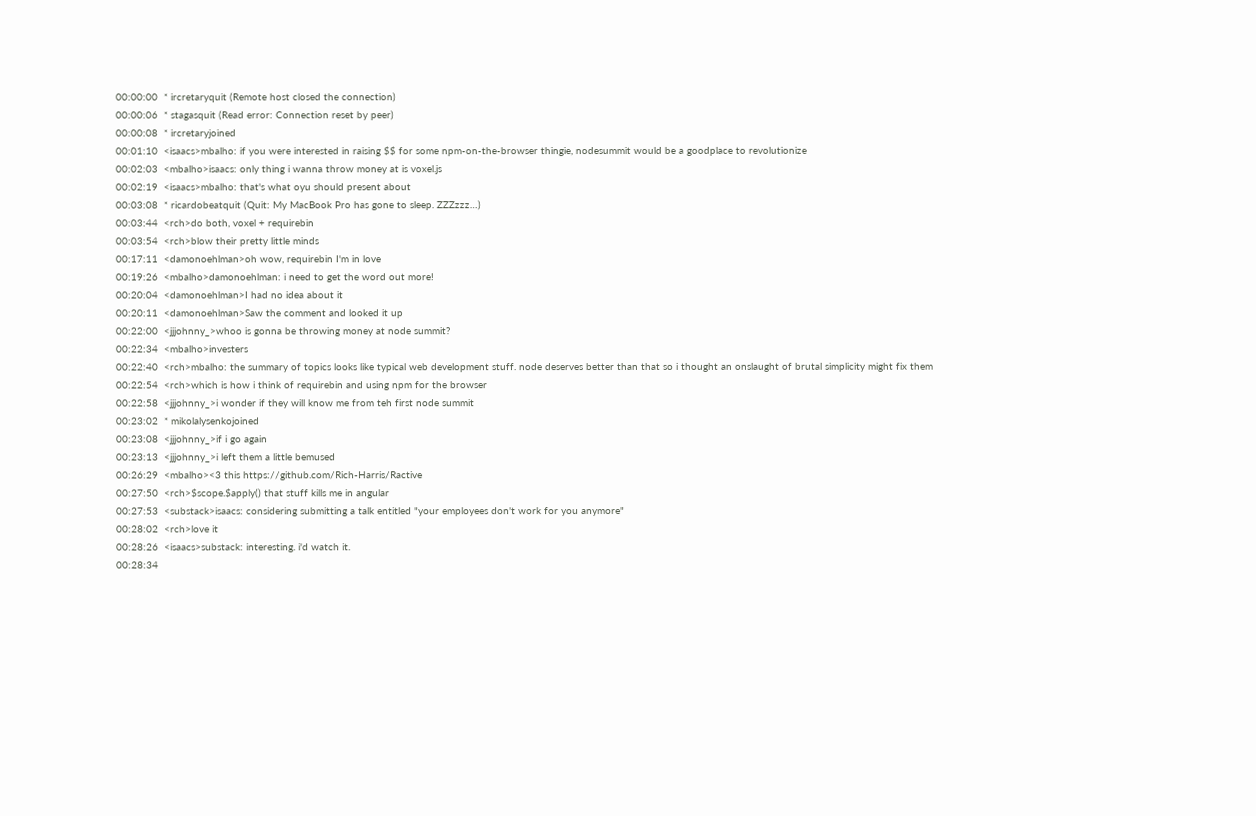00:00:00  * ircretaryquit (Remote host closed the connection)
00:00:06  * stagasquit (Read error: Connection reset by peer)
00:00:08  * ircretaryjoined
00:01:10  <isaacs>mbalho: if you were interested in raising $$ for some npm-on-the-browser thingie, nodesummit would be a goodplace to revolutionize
00:02:03  <mbalho>isaacs: only thing i wanna throw money at is voxel.js
00:02:19  <isaacs>mbalho: that's what oyu should present about
00:03:08  * ricardobeatquit (Quit: My MacBook Pro has gone to sleep. ZZZzzz…)
00:03:44  <rch>do both, voxel + requirebin
00:03:54  <rch>blow their pretty little minds
00:17:11  <damonoehlman>oh wow, requirebin I'm in love
00:19:26  <mbalho>damonoehlman: i need to get the word out more!
00:20:04  <damonoehlman>I had no idea about it
00:20:11  <damonoehlman>Saw the comment and looked it up
00:22:00  <jjjohnny_>whoo is gonna be throwing money at node summit?
00:22:34  <mbalho>investers
00:22:40  <rch>mbalho: the summary of topics looks like typical web development stuff. node deserves better than that so i thought an onslaught of brutal simplicity might fix them
00:22:54  <rch>which is how i think of requirebin and using npm for the browser
00:22:58  <jjjohnny_>i wonder if they will know me from teh first node summit
00:23:02  * mikolalysenkojoined
00:23:08  <jjjohnny_>if i go again
00:23:13  <jjjohnny_>i left them a little bemused
00:26:29  <mbalho><3 this https://github.com/Rich-Harris/Ractive
00:27:50  <rch>$scope.$apply() that stuff kills me in angular
00:27:53  <substack>isaacs: considering submitting a talk entitled "your employees don't work for you anymore"
00:28:02  <rch>love it
00:28:26  <isaacs>substack: interesting. i'd watch it.
00:28:34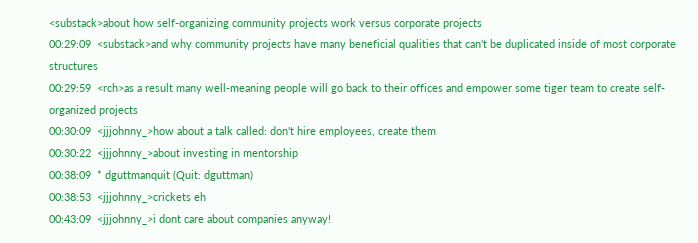<substack>about how self-organizing community projects work versus corporate projects
00:29:09  <substack>and why community projects have many beneficial qualities that can't be duplicated inside of most corporate structures
00:29:59  <rch>as a result many well-meaning people will go back to their offices and empower some tiger team to create self-organized projects
00:30:09  <jjjohnny_>how about a talk called: don't hire employees, create them
00:30:22  <jjjohnny_>about investing in mentorship
00:38:09  * dguttmanquit (Quit: dguttman)
00:38:53  <jjjohnny_>crickets eh
00:43:09  <jjjohnny_>i dont care about companies anyway!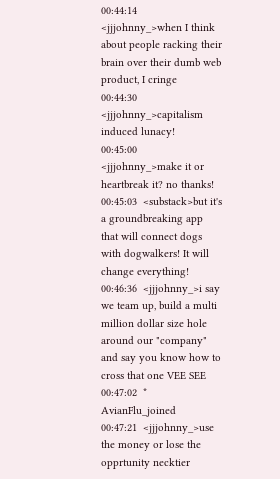00:44:14  <jjjohnny_>when I think about people racking their brain over their dumb web product, I cringe
00:44:30  <jjjohnny_>capitalism induced lunacy!
00:45:00  <jjjohnny_>make it or heartbreak it? no thanks!
00:45:03  <substack>but it's a groundbreaking app that will connect dogs with dogwalkers! It will change everything!
00:46:36  <jjjohnny_>i say we team up, build a multi million dollar size hole around our "company" and say you know how to cross that one VEE SEE
00:47:02  * AvianFlu_joined
00:47:21  <jjjohnny_>use the money or lose the opprtunity necktier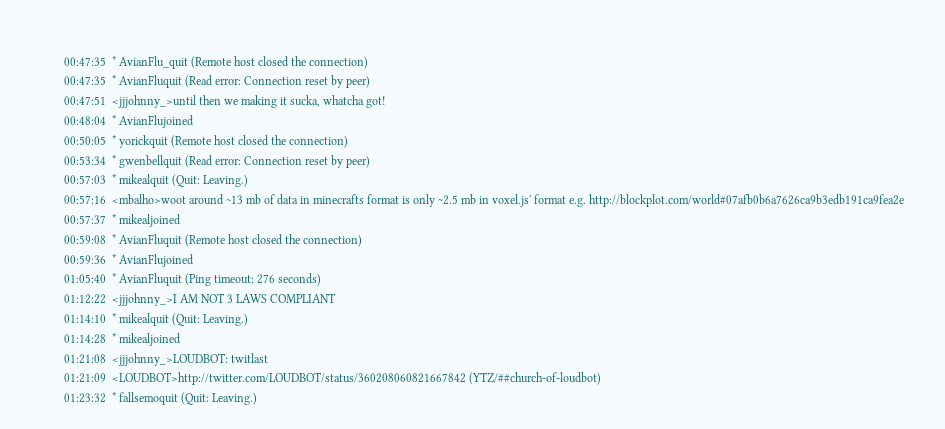00:47:35  * AvianFlu_quit (Remote host closed the connection)
00:47:35  * AvianFluquit (Read error: Connection reset by peer)
00:47:51  <jjjohnny_>until then we making it sucka, whatcha got!
00:48:04  * AvianFlujoined
00:50:05  * yorickquit (Remote host closed the connection)
00:53:34  * gwenbellquit (Read error: Connection reset by peer)
00:57:03  * mikealquit (Quit: Leaving.)
00:57:16  <mbalho>woot around ~13 mb of data in minecrafts format is only ~2.5 mb in voxel.js' format e.g. http://blockplot.com/world#07afb0b6a7626ca9b3edb191ca9fea2e
00:57:37  * mikealjoined
00:59:08  * AvianFluquit (Remote host closed the connection)
00:59:36  * AvianFlujoined
01:05:40  * AvianFluquit (Ping timeout: 276 seconds)
01:12:22  <jjjohnny_>I AM NOT 3 LAWS COMPLIANT
01:14:10  * mikealquit (Quit: Leaving.)
01:14:28  * mikealjoined
01:21:08  <jjjohnny_>LOUDBOT: twitlast
01:21:09  <LOUDBOT>http://twitter.com/LOUDBOT/status/360208060821667842 (YTZ/##church-of-loudbot)
01:23:32  * fallsemoquit (Quit: Leaving.)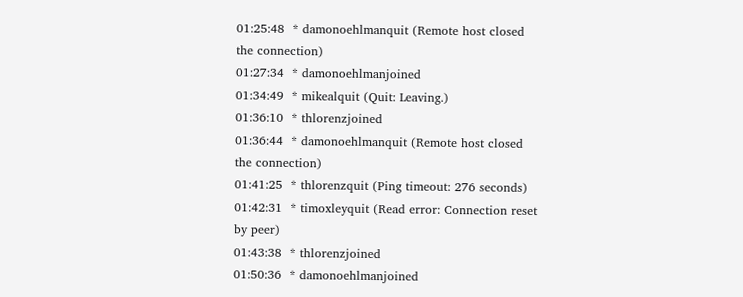01:25:48  * damonoehlmanquit (Remote host closed the connection)
01:27:34  * damonoehlmanjoined
01:34:49  * mikealquit (Quit: Leaving.)
01:36:10  * thlorenzjoined
01:36:44  * damonoehlmanquit (Remote host closed the connection)
01:41:25  * thlorenzquit (Ping timeout: 276 seconds)
01:42:31  * timoxleyquit (Read error: Connection reset by peer)
01:43:38  * thlorenzjoined
01:50:36  * damonoehlmanjoined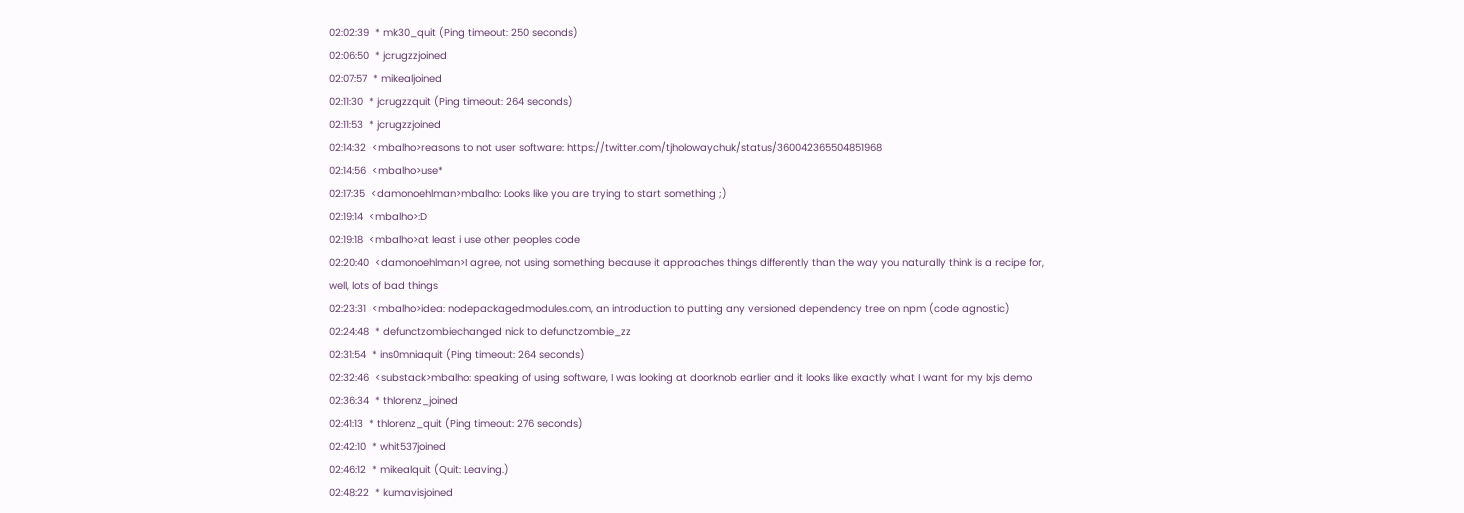02:02:39  * mk30_quit (Ping timeout: 250 seconds)
02:06:50  * jcrugzzjoined
02:07:57  * mikealjoined
02:11:30  * jcrugzzquit (Ping timeout: 264 seconds)
02:11:53  * jcrugzzjoined
02:14:32  <mbalho>reasons to not user software: https://twitter.com/tjholowaychuk/status/360042365504851968
02:14:56  <mbalho>use*
02:17:35  <damonoehlman>mbalho: Looks like you are trying to start something ;)
02:19:14  <mbalho>:D
02:19:18  <mbalho>at least i use other peoples code
02:20:40  <damonoehlman>I agree, not using something because it approaches things differently than the way you naturally think is a recipe for, well, lots of bad things
02:23:31  <mbalho>idea: nodepackagedmodules.com, an introduction to putting any versioned dependency tree on npm (code agnostic)
02:24:48  * defunctzombiechanged nick to defunctzombie_zz
02:31:54  * ins0mniaquit (Ping timeout: 264 seconds)
02:32:46  <substack>mbalho: speaking of using software, I was looking at doorknob earlier and it looks like exactly what I want for my lxjs demo
02:36:34  * thlorenz_joined
02:41:13  * thlorenz_quit (Ping timeout: 276 seconds)
02:42:10  * whit537joined
02:46:12  * mikealquit (Quit: Leaving.)
02:48:22  * kumavisjoined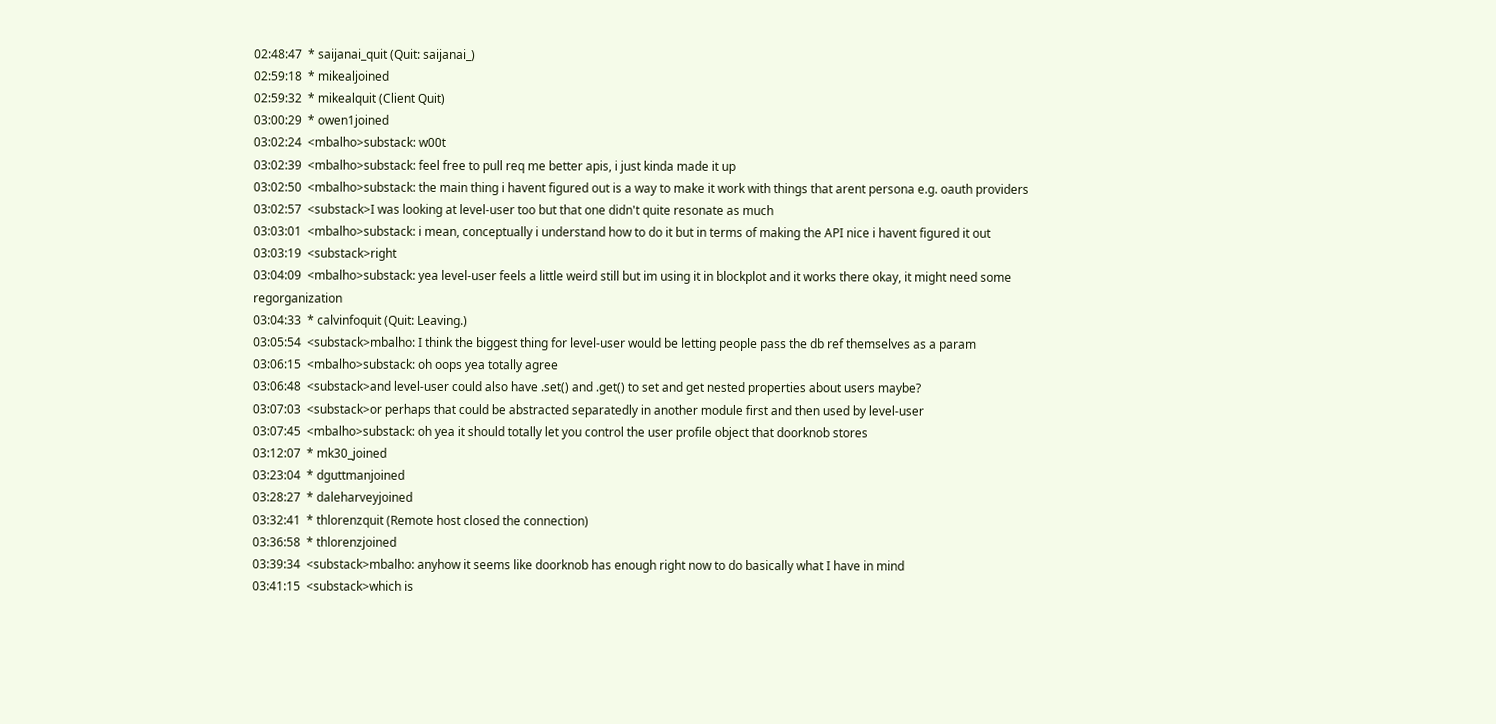02:48:47  * saijanai_quit (Quit: saijanai_)
02:59:18  * mikealjoined
02:59:32  * mikealquit (Client Quit)
03:00:29  * owen1joined
03:02:24  <mbalho>substack: w00t
03:02:39  <mbalho>substack: feel free to pull req me better apis, i just kinda made it up
03:02:50  <mbalho>substack: the main thing i havent figured out is a way to make it work with things that arent persona e.g. oauth providers
03:02:57  <substack>I was looking at level-user too but that one didn't quite resonate as much
03:03:01  <mbalho>substack: i mean, conceptually i understand how to do it but in terms of making the API nice i havent figured it out
03:03:19  <substack>right
03:04:09  <mbalho>substack: yea level-user feels a little weird still but im using it in blockplot and it works there okay, it might need some regorganization
03:04:33  * calvinfoquit (Quit: Leaving.)
03:05:54  <substack>mbalho: I think the biggest thing for level-user would be letting people pass the db ref themselves as a param
03:06:15  <mbalho>substack: oh oops yea totally agree
03:06:48  <substack>and level-user could also have .set() and .get() to set and get nested properties about users maybe?
03:07:03  <substack>or perhaps that could be abstracted separatedly in another module first and then used by level-user
03:07:45  <mbalho>substack: oh yea it should totally let you control the user profile object that doorknob stores
03:12:07  * mk30_joined
03:23:04  * dguttmanjoined
03:28:27  * daleharveyjoined
03:32:41  * thlorenzquit (Remote host closed the connection)
03:36:58  * thlorenzjoined
03:39:34  <substack>mbalho: anyhow it seems like doorknob has enough right now to do basically what I have in mind
03:41:15  <substack>which is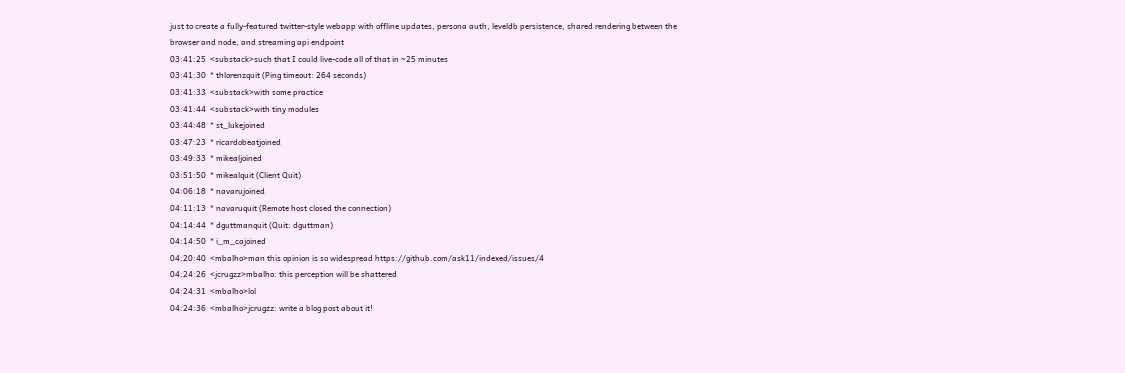just to create a fully-featured twitter-style webapp with offline updates, persona auth, leveldb persistence, shared rendering between the browser and node, and streaming api endpoint
03:41:25  <substack>such that I could live-code all of that in ~25 minutes
03:41:30  * thlorenzquit (Ping timeout: 264 seconds)
03:41:33  <substack>with some practice
03:41:44  <substack>with tiny modules
03:44:48  * st_lukejoined
03:47:23  * ricardobeatjoined
03:49:33  * mikealjoined
03:51:50  * mikealquit (Client Quit)
04:06:18  * navarujoined
04:11:13  * navaruquit (Remote host closed the connection)
04:14:44  * dguttmanquit (Quit: dguttman)
04:14:50  * i_m_cajoined
04:20:40  <mbalho>man this opinion is so widespread https://github.com/ask11/indexed/issues/4
04:24:26  <jcrugzz>mbalho: this perception will be shattered
04:24:31  <mbalho>lol
04:24:36  <mbalho>jcrugzz: write a blog post about it!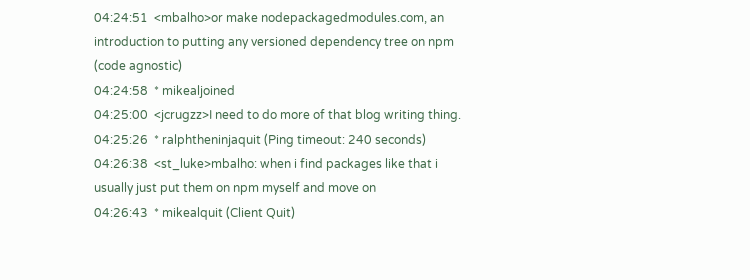04:24:51  <mbalho>or make nodepackagedmodules.com, an introduction to putting any versioned dependency tree on npm (code agnostic)
04:24:58  * mikealjoined
04:25:00  <jcrugzz>I need to do more of that blog writing thing.
04:25:26  * ralphtheninjaquit (Ping timeout: 240 seconds)
04:26:38  <st_luke>mbalho: when i find packages like that i usually just put them on npm myself and move on
04:26:43  * mikealquit (Client Quit)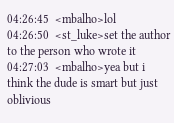04:26:45  <mbalho>lol
04:26:50  <st_luke>set the author to the person who wrote it
04:27:03  <mbalho>yea but i think the dude is smart but just oblivious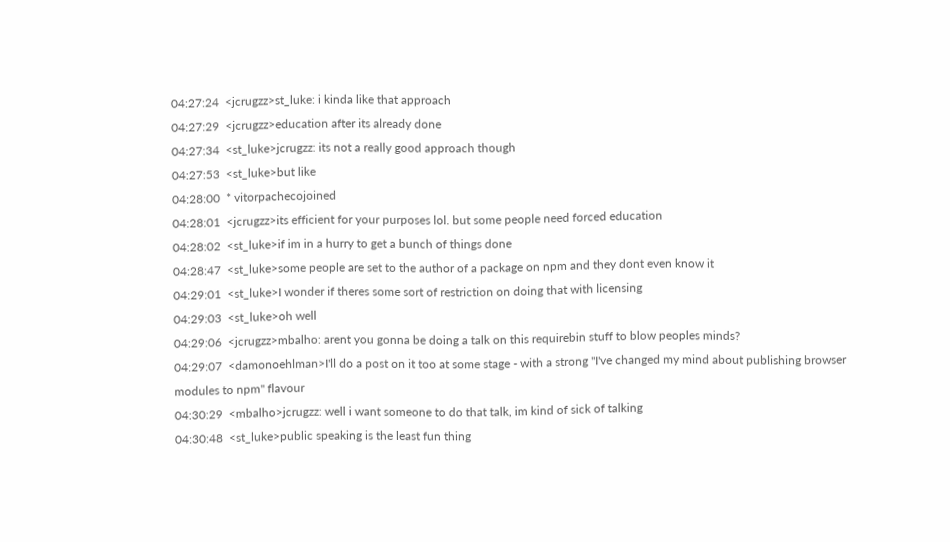04:27:24  <jcrugzz>st_luke: i kinda like that approach
04:27:29  <jcrugzz>education after its already done
04:27:34  <st_luke>jcrugzz: its not a really good approach though
04:27:53  <st_luke>but like
04:28:00  * vitorpachecojoined
04:28:01  <jcrugzz>its efficient for your purposes lol. but some people need forced education
04:28:02  <st_luke>if im in a hurry to get a bunch of things done
04:28:47  <st_luke>some people are set to the author of a package on npm and they dont even know it
04:29:01  <st_luke>I wonder if theres some sort of restriction on doing that with licensing
04:29:03  <st_luke>oh well
04:29:06  <jcrugzz>mbalho: arent you gonna be doing a talk on this requirebin stuff to blow peoples minds?
04:29:07  <damonoehlman>I'll do a post on it too at some stage - with a strong "I've changed my mind about publishing browser modules to npm" flavour
04:30:29  <mbalho>jcrugzz: well i want someone to do that talk, im kind of sick of talking
04:30:48  <st_luke>public speaking is the least fun thing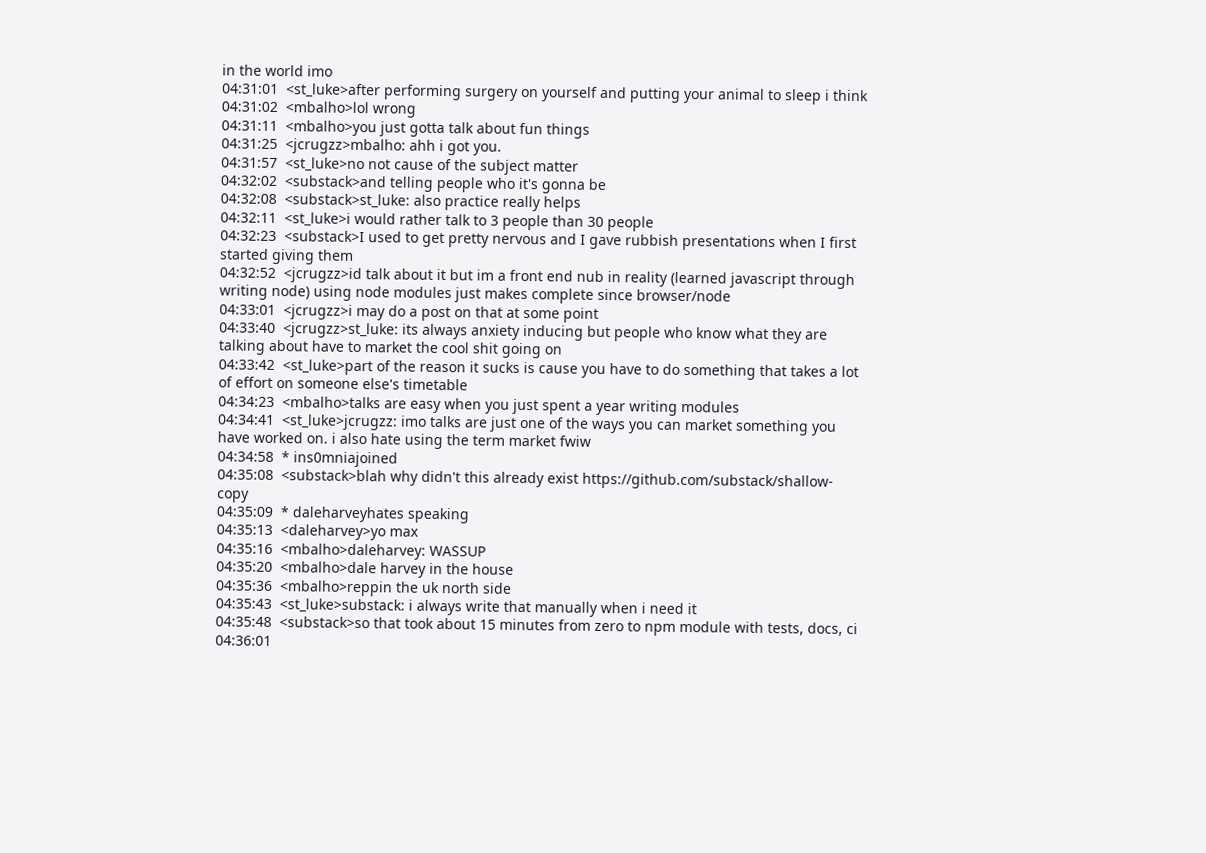in the world imo
04:31:01  <st_luke>after performing surgery on yourself and putting your animal to sleep i think
04:31:02  <mbalho>lol wrong
04:31:11  <mbalho>you just gotta talk about fun things
04:31:25  <jcrugzz>mbalho: ahh i got you.
04:31:57  <st_luke>no not cause of the subject matter
04:32:02  <substack>and telling people who it's gonna be
04:32:08  <substack>st_luke: also practice really helps
04:32:11  <st_luke>i would rather talk to 3 people than 30 people
04:32:23  <substack>I used to get pretty nervous and I gave rubbish presentations when I first started giving them
04:32:52  <jcrugzz>id talk about it but im a front end nub in reality (learned javascript through writing node) using node modules just makes complete since browser/node
04:33:01  <jcrugzz>i may do a post on that at some point
04:33:40  <jcrugzz>st_luke: its always anxiety inducing but people who know what they are talking about have to market the cool shit going on
04:33:42  <st_luke>part of the reason it sucks is cause you have to do something that takes a lot of effort on someone else's timetable
04:34:23  <mbalho>talks are easy when you just spent a year writing modules
04:34:41  <st_luke>jcrugzz: imo talks are just one of the ways you can market something you have worked on. i also hate using the term market fwiw
04:34:58  * ins0mniajoined
04:35:08  <substack>blah why didn't this already exist https://github.com/substack/shallow-copy
04:35:09  * daleharveyhates speaking
04:35:13  <daleharvey>yo max
04:35:16  <mbalho>daleharvey: WASSUP
04:35:20  <mbalho>dale harvey in the house
04:35:36  <mbalho>reppin the uk north side
04:35:43  <st_luke>substack: i always write that manually when i need it
04:35:48  <substack>so that took about 15 minutes from zero to npm module with tests, docs, ci
04:36:01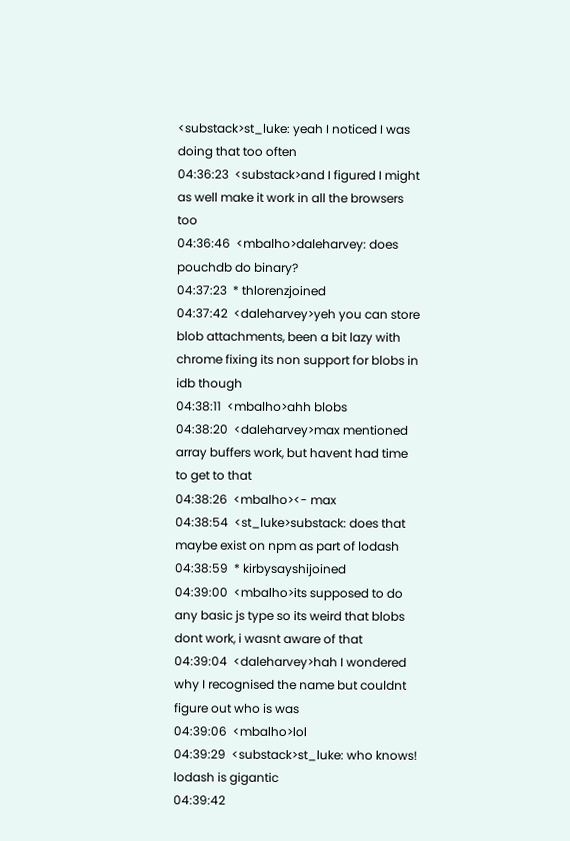<substack>st_luke: yeah I noticed I was doing that too often
04:36:23  <substack>and I figured I might as well make it work in all the browsers too
04:36:46  <mbalho>daleharvey: does pouchdb do binary?
04:37:23  * thlorenzjoined
04:37:42  <daleharvey>yeh you can store blob attachments, been a bit lazy with chrome fixing its non support for blobs in idb though
04:38:11  <mbalho>ahh blobs
04:38:20  <daleharvey>max mentioned array buffers work, but havent had time to get to that
04:38:26  <mbalho><- max
04:38:54  <st_luke>substack: does that maybe exist on npm as part of lodash
04:38:59  * kirbysayshijoined
04:39:00  <mbalho>its supposed to do any basic js type so its weird that blobs dont work, i wasnt aware of that
04:39:04  <daleharvey>hah I wondered why I recognised the name but couldnt figure out who is was
04:39:06  <mbalho>lol
04:39:29  <substack>st_luke: who knows! lodash is gigantic
04:39:42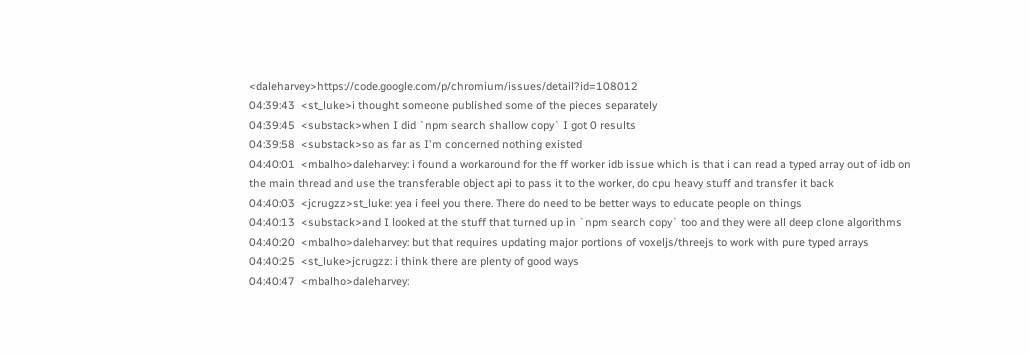<daleharvey>https://code.google.com/p/chromium/issues/detail?id=108012
04:39:43  <st_luke>i thought someone published some of the pieces separately
04:39:45  <substack>when I did `npm search shallow copy` I got 0 results
04:39:58  <substack>so as far as I'm concerned nothing existed
04:40:01  <mbalho>daleharvey: i found a workaround for the ff worker idb issue which is that i can read a typed array out of idb on the main thread and use the transferable object api to pass it to the worker, do cpu heavy stuff and transfer it back
04:40:03  <jcrugzz>st_luke: yea i feel you there. There do need to be better ways to educate people on things
04:40:13  <substack>and I looked at the stuff that turned up in `npm search copy` too and they were all deep clone algorithms
04:40:20  <mbalho>daleharvey: but that requires updating major portions of voxeljs/threejs to work with pure typed arrays
04:40:25  <st_luke>jcrugzz: i think there are plenty of good ways
04:40:47  <mbalho>daleharvey: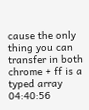cause the only thing you can transfer in both chrome + ff is a typed array
04:40:56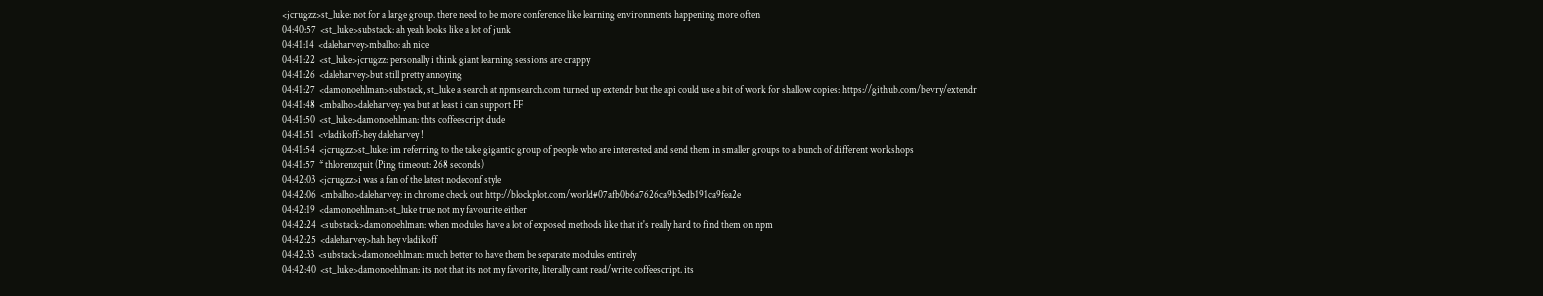<jcrugzz>st_luke: not for a large group. there need to be more conference like learning environments happening more often
04:40:57  <st_luke>substack: ah yeah looks like a lot of junk
04:41:14  <daleharvey>mbalho: ah nice
04:41:22  <st_luke>jcrugzz: personally i think giant learning sessions are crappy
04:41:26  <daleharvey>but still pretty annoying
04:41:27  <damonoehlman>substack, st_luke a search at npmsearch.com turned up extendr but the api could use a bit of work for shallow copies: https://github.com/bevry/extendr
04:41:48  <mbalho>daleharvey: yea but at least i can support FF
04:41:50  <st_luke>damonoehlman: thts coffeescript dude
04:41:51  <vladikoff>hey daleharvey !
04:41:54  <jcrugzz>st_luke: im referring to the take gigantic group of people who are interested and send them in smaller groups to a bunch of different workshops
04:41:57  * thlorenzquit (Ping timeout: 268 seconds)
04:42:03  <jcrugzz>i was a fan of the latest nodeconf style
04:42:06  <mbalho>daleharvey: in chrome check out http://blockplot.com/world#07afb0b6a7626ca9b3edb191ca9fea2e
04:42:19  <damonoehlman>st_luke true not my favourite either
04:42:24  <substack>damonoehlman: when modules have a lot of exposed methods like that it's really hard to find them on npm
04:42:25  <daleharvey>hah hey vladikoff
04:42:33  <substack>damonoehlman: much better to have them be separate modules entirely
04:42:40  <st_luke>damonoehlman: its not that its not my favorite, literally cant read/write coffeescript. its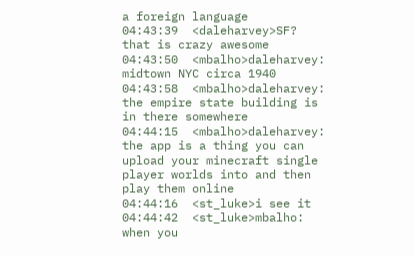a foreign language
04:43:39  <daleharvey>SF? that is crazy awesome
04:43:50  <mbalho>daleharvey: midtown NYC circa 1940
04:43:58  <mbalho>daleharvey: the empire state building is in there somewhere
04:44:15  <mbalho>daleharvey: the app is a thing you can upload your minecraft single player worlds into and then play them online
04:44:16  <st_luke>i see it
04:44:42  <st_luke>mbalho: when you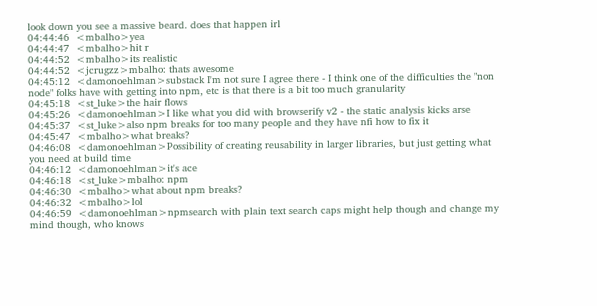look down you see a massive beard. does that happen irl
04:44:46  <mbalho>yea
04:44:47  <mbalho>hit r
04:44:52  <mbalho>its realistic
04:44:52  <jcrugzz>mbalho: thats awesome
04:45:12  <damonoehlman>substack I'm not sure I agree there - I think one of the difficulties the "non node" folks have with getting into npm, etc is that there is a bit too much granularity
04:45:18  <st_luke>the hair flows
04:45:26  <damonoehlman>I like what you did with browserify v2 - the static analysis kicks arse
04:45:37  <st_luke>also npm breaks for too many people and they have nfi how to fix it
04:45:47  <mbalho>what breaks?
04:46:08  <damonoehlman>Possibility of creating reusability in larger libraries, but just getting what you need at build time
04:46:12  <damonoehlman>it's ace
04:46:18  <st_luke>mbalho: npm
04:46:30  <mbalho>what about npm breaks?
04:46:32  <mbalho>lol
04:46:59  <damonoehlman>npmsearch with plain text search caps might help though and change my mind though, who knows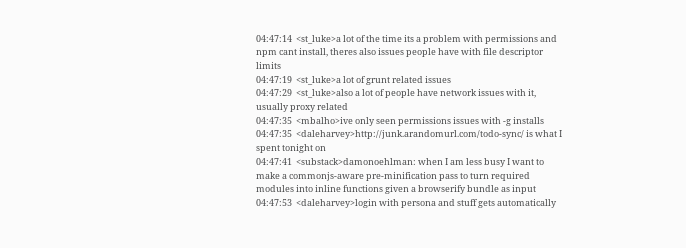04:47:14  <st_luke>a lot of the time its a problem with permissions and npm cant install, theres also issues people have with file descriptor limits
04:47:19  <st_luke>a lot of grunt related issues
04:47:29  <st_luke>also a lot of people have network issues with it, usually proxy related
04:47:35  <mbalho>ive only seen permissions issues with -g installs
04:47:35  <daleharvey>http://junk.arandomurl.com/todo-sync/ is what I spent tonight on
04:47:41  <substack>damonoehlman: when I am less busy I want to make a commonjs-aware pre-minification pass to turn required modules into inline functions given a browserify bundle as input
04:47:53  <daleharvey>login with persona and stuff gets automatically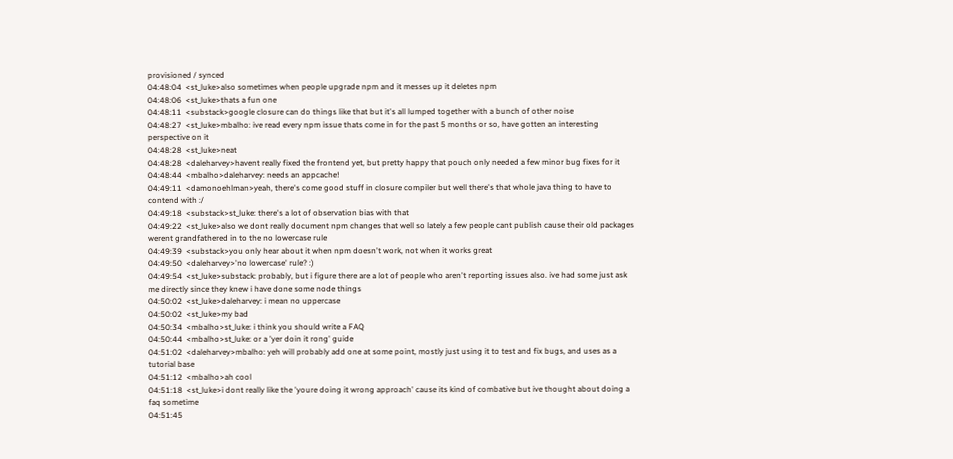provisioned / synced
04:48:04  <st_luke>also sometimes when people upgrade npm and it messes up it deletes npm
04:48:06  <st_luke>thats a fun one
04:48:11  <substack>google closure can do things like that but it's all lumped together with a bunch of other noise
04:48:27  <st_luke>mbalho: ive read every npm issue thats come in for the past 5 months or so, have gotten an interesting perspective on it
04:48:28  <st_luke>neat
04:48:28  <daleharvey>havent really fixed the frontend yet, but pretty happy that pouch only needed a few minor bug fixes for it
04:48:44  <mbalho>daleharvey: needs an appcache!
04:49:11  <damonoehlman>yeah, there's come good stuff in closure compiler but well there's that whole java thing to have to contend with :/
04:49:18  <substack>st_luke: there's a lot of observation bias with that
04:49:22  <st_luke>also we dont really document npm changes that well so lately a few people cant publish cause their old packages werent grandfathered in to the no lowercase rule
04:49:39  <substack>you only hear about it when npm doesn't work, not when it works great
04:49:50  <daleharvey>'no lowercase' rule? :)
04:49:54  <st_luke>substack: probably, but i figure there are a lot of people who aren't reporting issues also. ive had some just ask me directly since they knew i have done some node things
04:50:02  <st_luke>daleharvey: i mean no uppercase
04:50:02  <st_luke>my bad
04:50:34  <mbalho>st_luke: i think you should write a FAQ
04:50:44  <mbalho>st_luke: or a 'yer doin it rong' guide
04:51:02  <daleharvey>mbalho: yeh will probably add one at some point, mostly just using it to test and fix bugs, and uses as a tutorial base
04:51:12  <mbalho>ah cool
04:51:18  <st_luke>i dont really like the 'youre doing it wrong approach' cause its kind of combative but ive thought about doing a faq sometime
04:51:45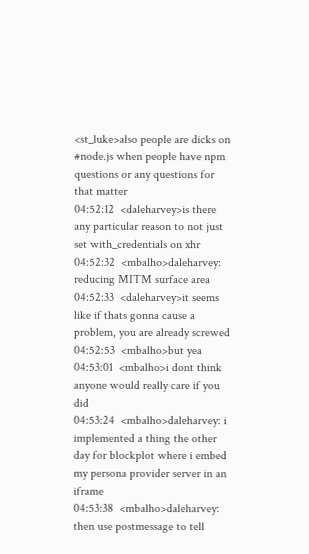<st_luke>also people are dicks on #node.js when people have npm questions or any questions for that matter
04:52:12  <daleharvey>is there any particular reason to not just set with_credentials on xhr
04:52:32  <mbalho>daleharvey: reducing MITM surface area
04:52:33  <daleharvey>it seems like if thats gonna cause a problem, you are already screwed
04:52:53  <mbalho>but yea
04:53:01  <mbalho>i dont think anyone would really care if you did
04:53:24  <mbalho>daleharvey: i implemented a thing the other day for blockplot where i embed my persona provider server in an iframe
04:53:38  <mbalho>daleharvey: then use postmessage to tell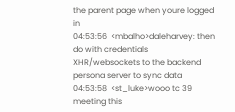the parent page when youre logged in
04:53:56  <mbalho>daleharvey: then do with credentials XHR/websockets to the backend persona server to sync data
04:53:58  <st_luke>wooo tc 39 meeting this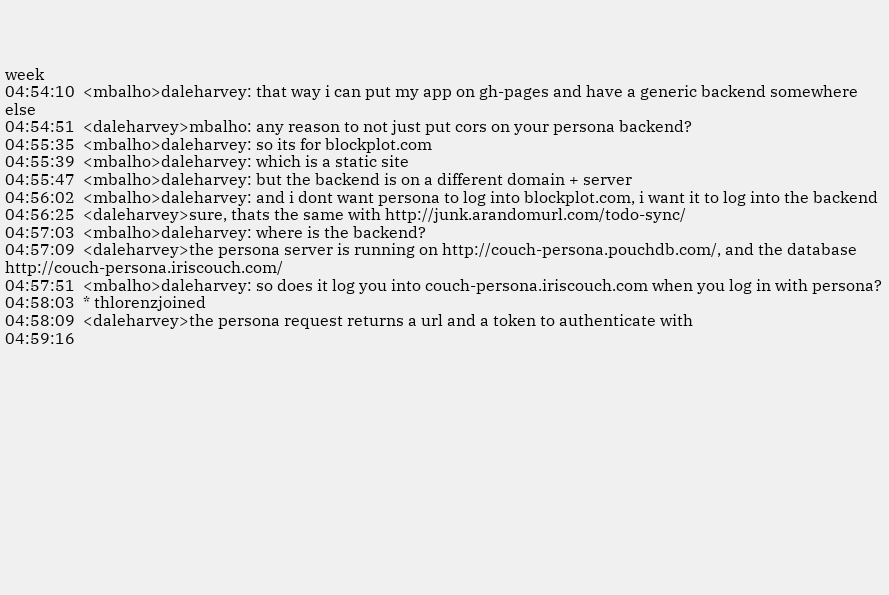week
04:54:10  <mbalho>daleharvey: that way i can put my app on gh-pages and have a generic backend somewhere else
04:54:51  <daleharvey>mbalho: any reason to not just put cors on your persona backend?
04:55:35  <mbalho>daleharvey: so its for blockplot.com
04:55:39  <mbalho>daleharvey: which is a static site
04:55:47  <mbalho>daleharvey: but the backend is on a different domain + server
04:56:02  <mbalho>daleharvey: and i dont want persona to log into blockplot.com, i want it to log into the backend
04:56:25  <daleharvey>sure, thats the same with http://junk.arandomurl.com/todo-sync/
04:57:03  <mbalho>daleharvey: where is the backend?
04:57:09  <daleharvey>the persona server is running on http://couch-persona.pouchdb.com/, and the database http://couch-persona.iriscouch.com/
04:57:51  <mbalho>daleharvey: so does it log you into couch-persona.iriscouch.com when you log in with persona?
04:58:03  * thlorenzjoined
04:58:09  <daleharvey>the persona request returns a url and a token to authenticate with
04:59:16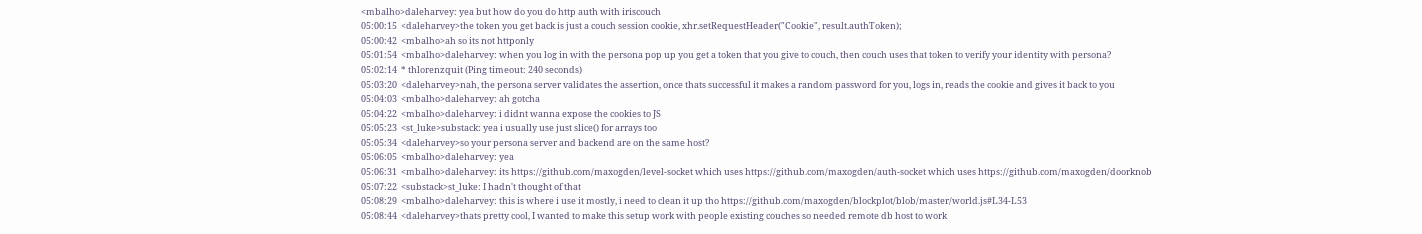<mbalho>daleharvey: yea but how do you do http auth with iriscouch
05:00:15  <daleharvey>the token you get back is just a couch session cookie, xhr.setRequestHeader("Cookie", result.authToken);
05:00:42  <mbalho>ah so its not httponly
05:01:54  <mbalho>daleharvey: when you log in with the persona pop up you get a token that you give to couch, then couch uses that token to verify your identity with persona?
05:02:14  * thlorenzquit (Ping timeout: 240 seconds)
05:03:20  <daleharvey>nah, the persona server validates the assertion, once thats successful it makes a random password for you, logs in, reads the cookie and gives it back to you
05:04:03  <mbalho>daleharvey: ah gotcha
05:04:22  <mbalho>daleharvey: i didnt wanna expose the cookies to JS
05:05:23  <st_luke>substack: yea i usually use just slice() for arrays too
05:05:34  <daleharvey>so your persona server and backend are on the same host?
05:06:05  <mbalho>daleharvey: yea
05:06:31  <mbalho>daleharvey: its https://github.com/maxogden/level-socket which uses https://github.com/maxogden/auth-socket which uses https://github.com/maxogden/doorknob
05:07:22  <substack>st_luke: I hadn't thought of that
05:08:29  <mbalho>daleharvey: this is where i use it mostly, i need to clean it up tho https://github.com/maxogden/blockplot/blob/master/world.js#L34-L53
05:08:44  <daleharvey>thats pretty cool, I wanted to make this setup work with people existing couches so needed remote db host to work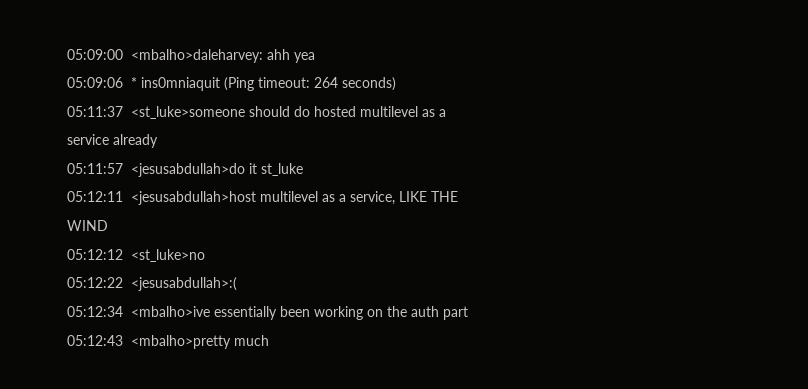05:09:00  <mbalho>daleharvey: ahh yea
05:09:06  * ins0mniaquit (Ping timeout: 264 seconds)
05:11:37  <st_luke>someone should do hosted multilevel as a service already
05:11:57  <jesusabdullah>do it st_luke
05:12:11  <jesusabdullah>host multilevel as a service, LIKE THE WIND
05:12:12  <st_luke>no
05:12:22  <jesusabdullah>:(
05:12:34  <mbalho>ive essentially been working on the auth part
05:12:43  <mbalho>pretty much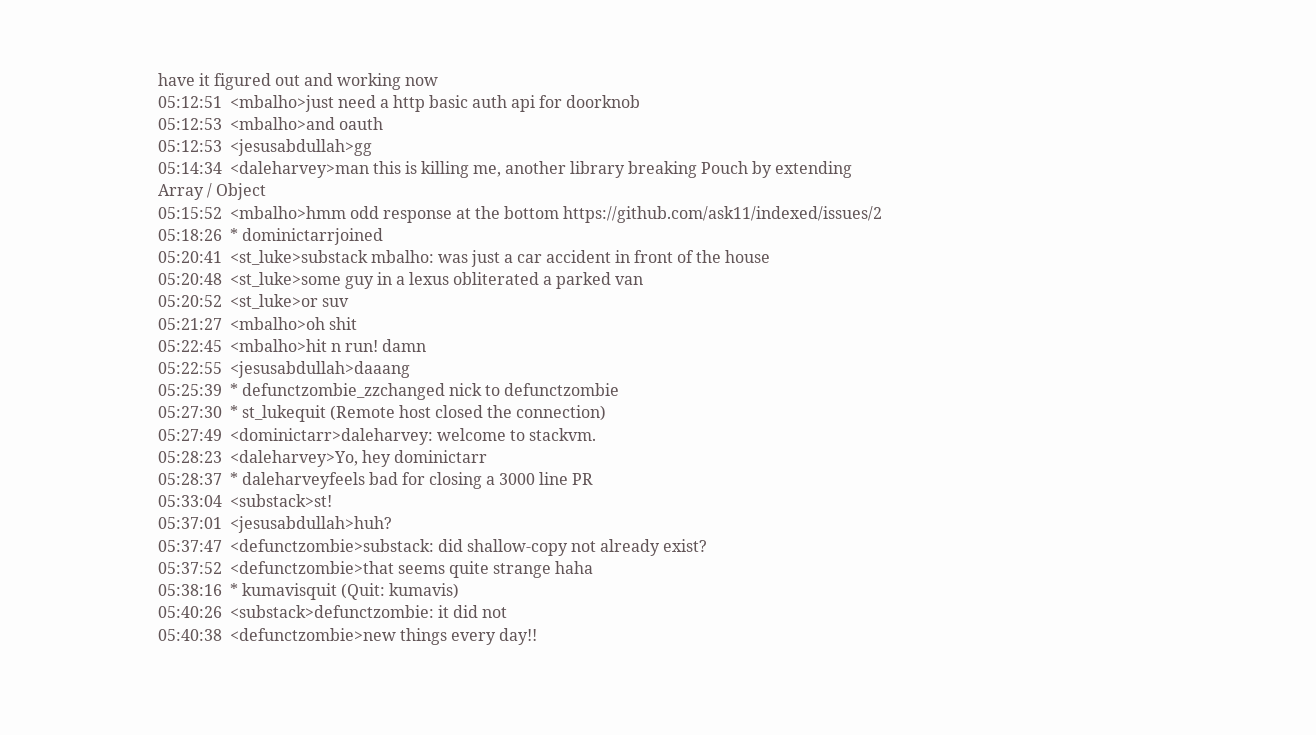have it figured out and working now
05:12:51  <mbalho>just need a http basic auth api for doorknob
05:12:53  <mbalho>and oauth
05:12:53  <jesusabdullah>gg
05:14:34  <daleharvey>man this is killing me, another library breaking Pouch by extending Array / Object
05:15:52  <mbalho>hmm odd response at the bottom https://github.com/ask11/indexed/issues/2
05:18:26  * dominictarrjoined
05:20:41  <st_luke>substack mbalho: was just a car accident in front of the house
05:20:48  <st_luke>some guy in a lexus obliterated a parked van
05:20:52  <st_luke>or suv
05:21:27  <mbalho>oh shit
05:22:45  <mbalho>hit n run! damn
05:22:55  <jesusabdullah>daaang
05:25:39  * defunctzombie_zzchanged nick to defunctzombie
05:27:30  * st_lukequit (Remote host closed the connection)
05:27:49  <dominictarr>daleharvey: welcome to stackvm.
05:28:23  <daleharvey>Yo, hey dominictarr
05:28:37  * daleharveyfeels bad for closing a 3000 line PR
05:33:04  <substack>st!
05:37:01  <jesusabdullah>huh?
05:37:47  <defunctzombie>substack: did shallow-copy not already exist?
05:37:52  <defunctzombie>that seems quite strange haha
05:38:16  * kumavisquit (Quit: kumavis)
05:40:26  <substack>defunctzombie: it did not
05:40:38  <defunctzombie>new things every day!!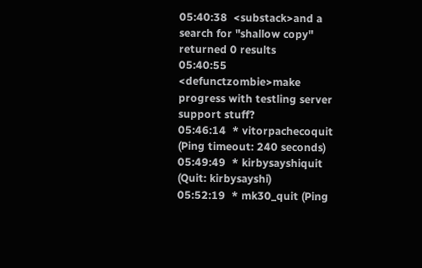05:40:38  <substack>and a search for "shallow copy" returned 0 results
05:40:55  <defunctzombie>make progress with testling server support stuff?
05:46:14  * vitorpachecoquit (Ping timeout: 240 seconds)
05:49:49  * kirbysayshiquit (Quit: kirbysayshi)
05:52:19  * mk30_quit (Ping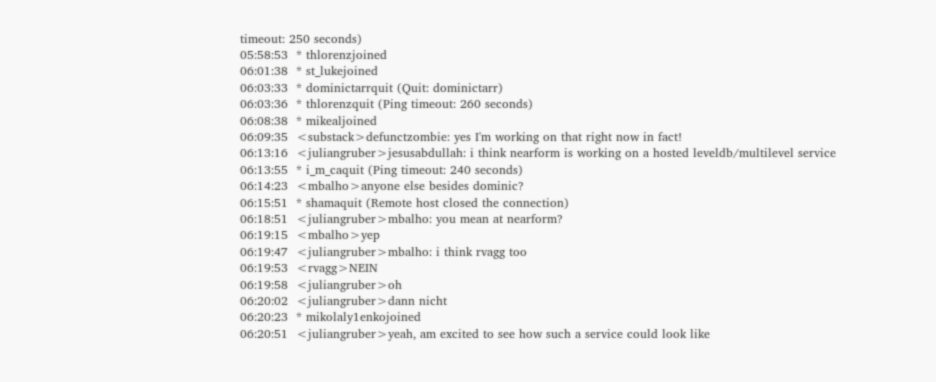timeout: 250 seconds)
05:58:53  * thlorenzjoined
06:01:38  * st_lukejoined
06:03:33  * dominictarrquit (Quit: dominictarr)
06:03:36  * thlorenzquit (Ping timeout: 260 seconds)
06:08:38  * mikealjoined
06:09:35  <substack>defunctzombie: yes I'm working on that right now in fact!
06:13:16  <juliangruber>jesusabdullah: i think nearform is working on a hosted leveldb/multilevel service
06:13:55  * i_m_caquit (Ping timeout: 240 seconds)
06:14:23  <mbalho>anyone else besides dominic?
06:15:51  * shamaquit (Remote host closed the connection)
06:18:51  <juliangruber>mbalho: you mean at nearform?
06:19:15  <mbalho>yep
06:19:47  <juliangruber>mbalho: i think rvagg too
06:19:53  <rvagg>NEIN
06:19:58  <juliangruber>oh
06:20:02  <juliangruber>dann nicht
06:20:23  * mikolaly1enkojoined
06:20:51  <juliangruber>yeah, am excited to see how such a service could look like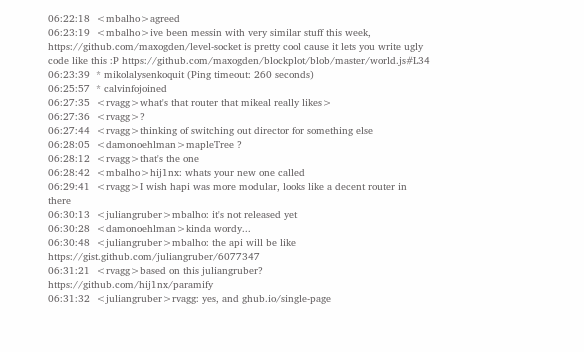06:22:18  <mbalho>agreed
06:23:19  <mbalho>ive been messin with very similar stuff this week, https://github.com/maxogden/level-socket is pretty cool cause it lets you write ugly code like this :P https://github.com/maxogden/blockplot/blob/master/world.js#L34
06:23:39  * mikolalysenkoquit (Ping timeout: 260 seconds)
06:25:57  * calvinfojoined
06:27:35  <rvagg>what's that router that mikeal really likes>
06:27:36  <rvagg>?
06:27:44  <rvagg>thinking of switching out director for something else
06:28:05  <damonoehlman>mapleTree ?
06:28:12  <rvagg>that's the one
06:28:42  <mbalho>hij1nx: whats your new one called
06:29:41  <rvagg>I wish hapi was more modular, looks like a decent router in there
06:30:13  <juliangruber>mbalho: it's not released yet
06:30:28  <damonoehlman>kinda wordy...
06:30:48  <juliangruber>mbalho: the api will be like https://gist.github.com/juliangruber/6077347
06:31:21  <rvagg>based on this juliangruber? https://github.com/hij1nx/paramify
06:31:32  <juliangruber>rvagg: yes, and ghub.io/single-page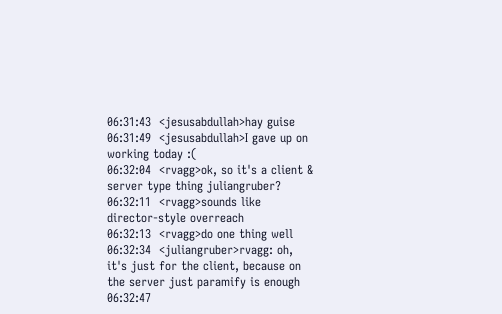06:31:43  <jesusabdullah>hay guise
06:31:49  <jesusabdullah>I gave up on working today :(
06:32:04  <rvagg>ok, so it's a client & server type thing juliangruber?
06:32:11  <rvagg>sounds like director-style overreach
06:32:13  <rvagg>do one thing well
06:32:34  <juliangruber>rvagg: oh, it's just for the client, because on the server just paramify is enough
06:32:47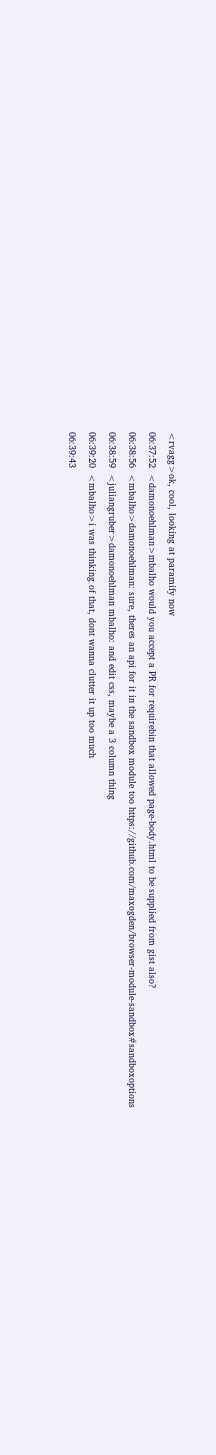<rvagg>ok, cool, looking at paramify now
06:37:52  <damonoehlman>mbalho would you accept a PR for requirebin that allowed page-body.html to be supplied from gist also?
06:38:56  <mbalho>damonoehlman: sure, theres an api for it in the sandbox module too https://github.com/maxogden/browser-module-sandbox#sandboxoptions
06:38:59  <juliangruber>damonoehlman mbalho: and edit css, maybe a 3 column thing
06:39:20  <mbalho>i was thinking of that, dont wanna clutter it up too much
06:39:43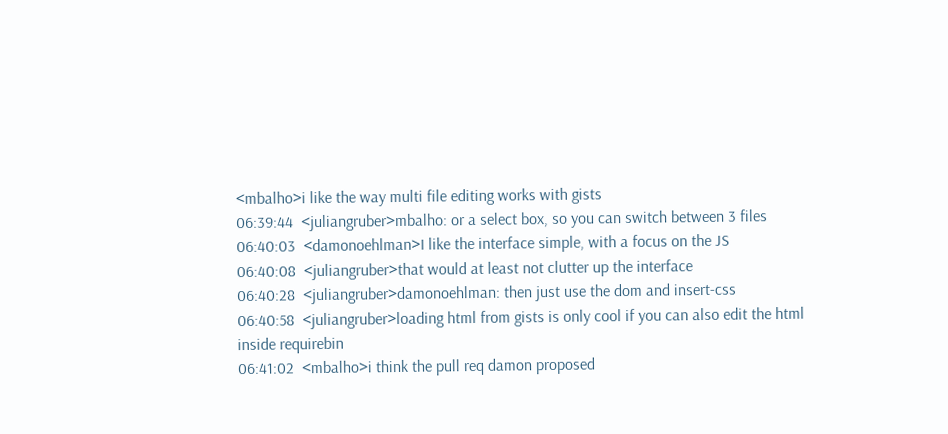<mbalho>i like the way multi file editing works with gists
06:39:44  <juliangruber>mbalho: or a select box, so you can switch between 3 files
06:40:03  <damonoehlman>I like the interface simple, with a focus on the JS
06:40:08  <juliangruber>that would at least not clutter up the interface
06:40:28  <juliangruber>damonoehlman: then just use the dom and insert-css
06:40:58  <juliangruber>loading html from gists is only cool if you can also edit the html inside requirebin
06:41:02  <mbalho>i think the pull req damon proposed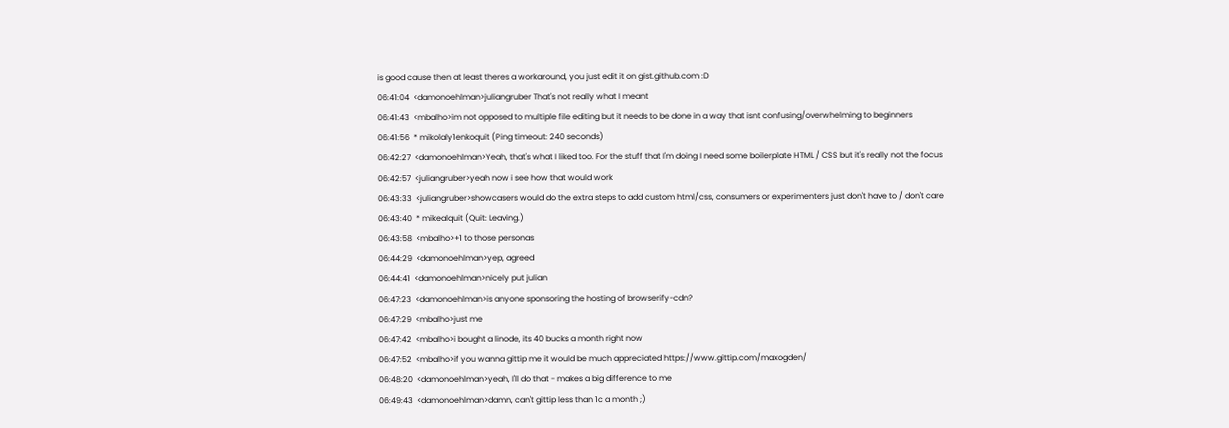is good cause then at least theres a workaround, you just edit it on gist.github.com :D
06:41:04  <damonoehlman>juliangruber That's not really what I meant
06:41:43  <mbalho>im not opposed to multiple file editing but it needs to be done in a way that isnt confusing/overwhelming to beginners
06:41:56  * mikolaly1enkoquit (Ping timeout: 240 seconds)
06:42:27  <damonoehlman>Yeah, that's what I liked too. For the stuff that I'm doing I need some boilerplate HTML / CSS but it's really not the focus
06:42:57  <juliangruber>yeah now i see how that would work
06:43:33  <juliangruber>showcasers would do the extra steps to add custom html/css, consumers or experimenters just don't have to / don't care
06:43:40  * mikealquit (Quit: Leaving.)
06:43:58  <mbalho>+1 to those personas
06:44:29  <damonoehlman>yep, agreed
06:44:41  <damonoehlman>nicely put julian
06:47:23  <damonoehlman>is anyone sponsoring the hosting of browserify-cdn?
06:47:29  <mbalho>just me
06:47:42  <mbalho>i bought a linode, its 40 bucks a month right now
06:47:52  <mbalho>if you wanna gittip me it would be much appreciated https://www.gittip.com/maxogden/
06:48:20  <damonoehlman>yeah, I'll do that - makes a big difference to me
06:49:43  <damonoehlman>damn, can't gittip less than 1c a month ;)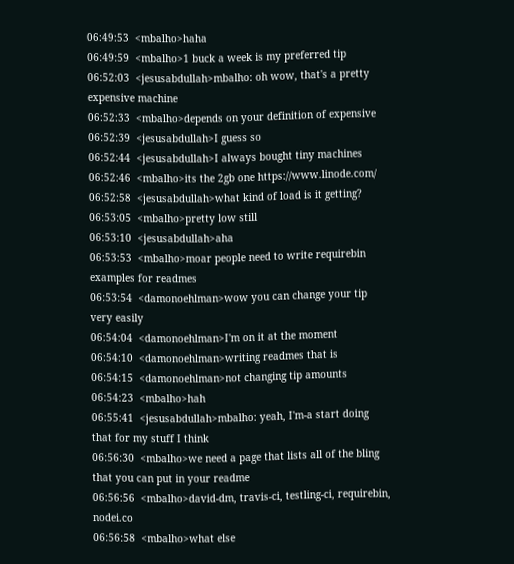06:49:53  <mbalho>haha
06:49:59  <mbalho>1 buck a week is my preferred tip
06:52:03  <jesusabdullah>mbalho: oh wow, that's a pretty expensive machine
06:52:33  <mbalho>depends on your definition of expensive
06:52:39  <jesusabdullah>I guess so
06:52:44  <jesusabdullah>I always bought tiny machines
06:52:46  <mbalho>its the 2gb one https://www.linode.com/
06:52:58  <jesusabdullah>what kind of load is it getting?
06:53:05  <mbalho>pretty low still
06:53:10  <jesusabdullah>aha
06:53:53  <mbalho>moar people need to write requirebin examples for readmes
06:53:54  <damonoehlman>wow you can change your tip very easily
06:54:04  <damonoehlman>I'm on it at the moment
06:54:10  <damonoehlman>writing readmes that is
06:54:15  <damonoehlman>not changing tip amounts
06:54:23  <mbalho>hah
06:55:41  <jesusabdullah>mbalho: yeah, I'm-a start doing that for my stuff I think
06:56:30  <mbalho>we need a page that lists all of the bling that you can put in your readme
06:56:56  <mbalho>david-dm, travis-ci, testling-ci, requirebin, nodei.co
06:56:58  <mbalho>what else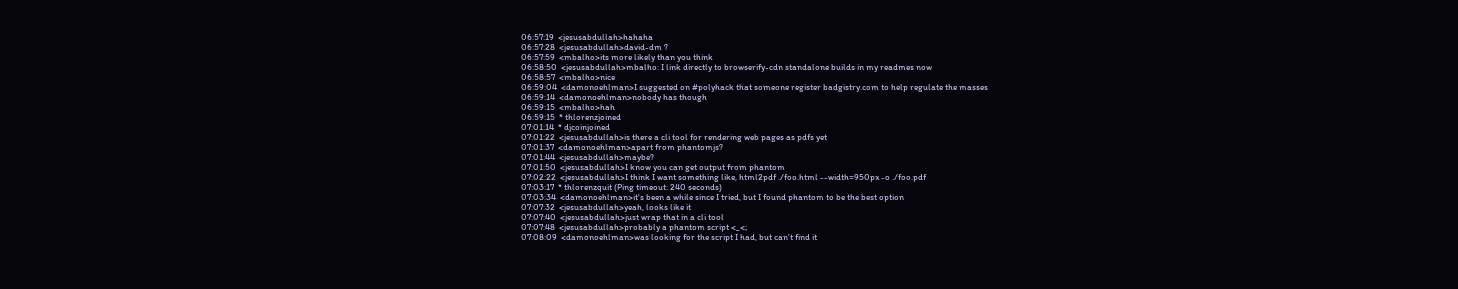06:57:19  <jesusabdullah>hahaha
06:57:28  <jesusabdullah>david-dm ?
06:57:59  <mbalho>its more likely than you think
06:58:50  <jesusabdullah>mbalho: I link directly to browserify-cdn standalone builds in my readmes now
06:58:57  <mbalho>nice
06:59:04  <damonoehlman>I suggested on #polyhack that someone register badgistry.com to help regulate the masses
06:59:14  <damonoehlman>nobody has though
06:59:15  <mbalho>hah
06:59:15  * thlorenzjoined
07:01:14  * djcoinjoined
07:01:22  <jesusabdullah>is there a cli tool for rendering web pages as pdfs yet
07:01:37  <damonoehlman>apart from phantomjs?
07:01:44  <jesusabdullah>maybe?
07:01:50  <jesusabdullah>I know you can get output from phantom
07:02:22  <jesusabdullah>I think I want something like, html2pdf ./foo.html --width=950px -o ./foo.pdf
07:03:17  * thlorenzquit (Ping timeout: 240 seconds)
07:03:34  <damonoehlman>it's been a while since I tried, but I found phantom to be the best option
07:07:32  <jesusabdullah>yeah, looks like it
07:07:40  <jesusabdullah>just wrap that in a cli tool
07:07:48  <jesusabdullah>probably a phantom script <_<;
07:08:09  <damonoehlman>was looking for the script I had, but can't find it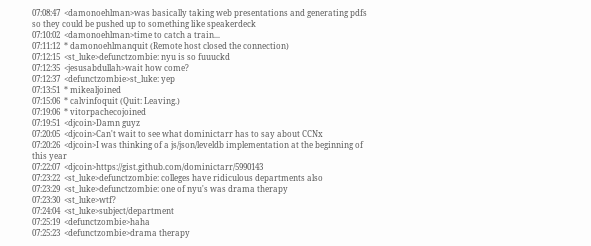07:08:47  <damonoehlman>was basically taking web presentations and generating pdfs so they could be pushed up to something like speakerdeck
07:10:02  <damonoehlman>time to catch a train...
07:11:12  * damonoehlmanquit (Remote host closed the connection)
07:12:15  <st_luke>defunctzombie: nyu is so fuuuckd
07:12:35  <jesusabdullah>wait how come?
07:12:37  <defunctzombie>st_luke: yep
07:13:51  * mikealjoined
07:15:06  * calvinfoquit (Quit: Leaving.)
07:19:06  * vitorpachecojoined
07:19:51  <djcoin>Damn guyz
07:20:05  <djcoin>Can't wait to see what dominictarr has to say about CCNx
07:20:26  <djcoin>I was thinking of a js/json/leveldb implementation at the beginning of this year
07:22:07  <djcoin>https://gist.github.com/dominictarr/5990143
07:23:22  <st_luke>defunctzombie: colleges have ridiculous departments also
07:23:29  <st_luke>defunctzombie: one of nyu's was drama therapy
07:23:30  <st_luke>wtf?
07:24:04  <st_luke>subject/department
07:25:19  <defunctzombie>haha
07:25:23  <defunctzombie>drama therapy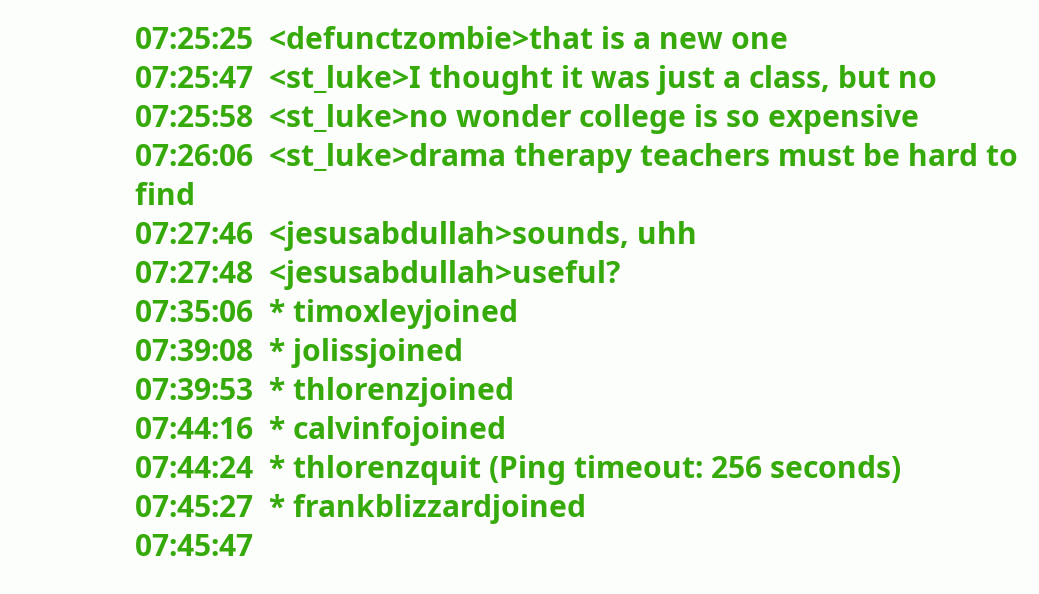07:25:25  <defunctzombie>that is a new one
07:25:47  <st_luke>I thought it was just a class, but no
07:25:58  <st_luke>no wonder college is so expensive
07:26:06  <st_luke>drama therapy teachers must be hard to find
07:27:46  <jesusabdullah>sounds, uhh
07:27:48  <jesusabdullah>useful?
07:35:06  * timoxleyjoined
07:39:08  * jolissjoined
07:39:53  * thlorenzjoined
07:44:16  * calvinfojoined
07:44:24  * thlorenzquit (Ping timeout: 256 seconds)
07:45:27  * frankblizzardjoined
07:45:47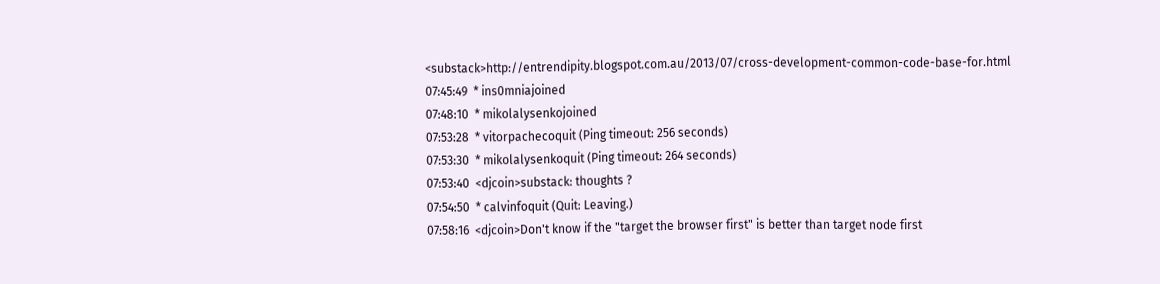<substack>http://entrendipity.blogspot.com.au/2013/07/cross-development-common-code-base-for.html
07:45:49  * ins0mniajoined
07:48:10  * mikolalysenkojoined
07:53:28  * vitorpachecoquit (Ping timeout: 256 seconds)
07:53:30  * mikolalysenkoquit (Ping timeout: 264 seconds)
07:53:40  <djcoin>substack: thoughts ?
07:54:50  * calvinfoquit (Quit: Leaving.)
07:58:16  <djcoin>Don't know if the "target the browser first" is better than target node first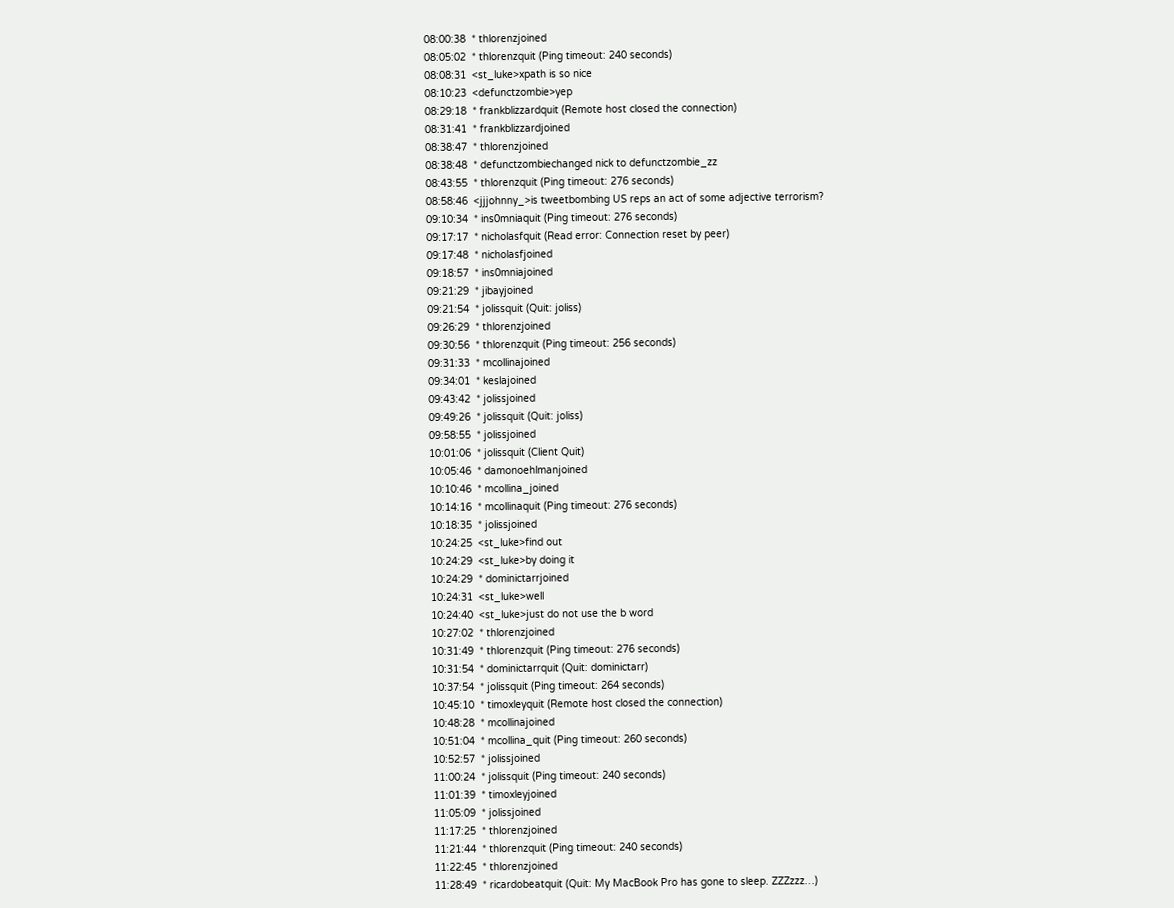08:00:38  * thlorenzjoined
08:05:02  * thlorenzquit (Ping timeout: 240 seconds)
08:08:31  <st_luke>xpath is so nice
08:10:23  <defunctzombie>yep
08:29:18  * frankblizzardquit (Remote host closed the connection)
08:31:41  * frankblizzardjoined
08:38:47  * thlorenzjoined
08:38:48  * defunctzombiechanged nick to defunctzombie_zz
08:43:55  * thlorenzquit (Ping timeout: 276 seconds)
08:58:46  <jjjohnny_>is tweetbombing US reps an act of some adjective terrorism?
09:10:34  * ins0mniaquit (Ping timeout: 276 seconds)
09:17:17  * nicholasfquit (Read error: Connection reset by peer)
09:17:48  * nicholasfjoined
09:18:57  * ins0mniajoined
09:21:29  * jibayjoined
09:21:54  * jolissquit (Quit: joliss)
09:26:29  * thlorenzjoined
09:30:56  * thlorenzquit (Ping timeout: 256 seconds)
09:31:33  * mcollinajoined
09:34:01  * keslajoined
09:43:42  * jolissjoined
09:49:26  * jolissquit (Quit: joliss)
09:58:55  * jolissjoined
10:01:06  * jolissquit (Client Quit)
10:05:46  * damonoehlmanjoined
10:10:46  * mcollina_joined
10:14:16  * mcollinaquit (Ping timeout: 276 seconds)
10:18:35  * jolissjoined
10:24:25  <st_luke>find out
10:24:29  <st_luke>by doing it
10:24:29  * dominictarrjoined
10:24:31  <st_luke>well
10:24:40  <st_luke>just do not use the b word
10:27:02  * thlorenzjoined
10:31:49  * thlorenzquit (Ping timeout: 276 seconds)
10:31:54  * dominictarrquit (Quit: dominictarr)
10:37:54  * jolissquit (Ping timeout: 264 seconds)
10:45:10  * timoxleyquit (Remote host closed the connection)
10:48:28  * mcollinajoined
10:51:04  * mcollina_quit (Ping timeout: 260 seconds)
10:52:57  * jolissjoined
11:00:24  * jolissquit (Ping timeout: 240 seconds)
11:01:39  * timoxleyjoined
11:05:09  * jolissjoined
11:17:25  * thlorenzjoined
11:21:44  * thlorenzquit (Ping timeout: 240 seconds)
11:22:45  * thlorenzjoined
11:28:49  * ricardobeatquit (Quit: My MacBook Pro has gone to sleep. ZZZzzz…)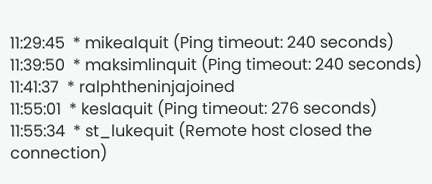11:29:45  * mikealquit (Ping timeout: 240 seconds)
11:39:50  * maksimlinquit (Ping timeout: 240 seconds)
11:41:37  * ralphtheninjajoined
11:55:01  * keslaquit (Ping timeout: 276 seconds)
11:55:34  * st_lukequit (Remote host closed the connection)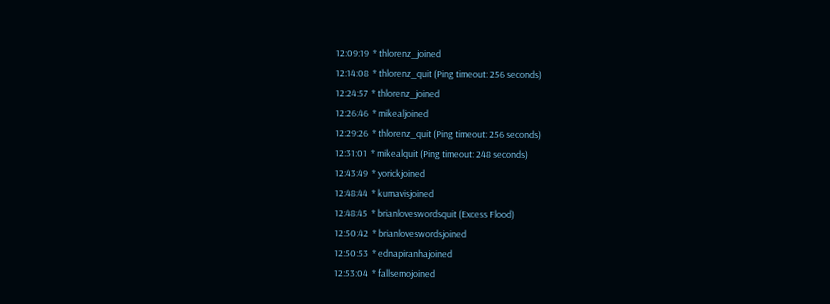12:09:19  * thlorenz_joined
12:14:08  * thlorenz_quit (Ping timeout: 256 seconds)
12:24:57  * thlorenz_joined
12:26:46  * mikealjoined
12:29:26  * thlorenz_quit (Ping timeout: 256 seconds)
12:31:01  * mikealquit (Ping timeout: 248 seconds)
12:43:49  * yorickjoined
12:48:44  * kumavisjoined
12:48:45  * brianloveswordsquit (Excess Flood)
12:50:42  * brianloveswordsjoined
12:50:53  * ednapiranhajoined
12:53:04  * fallsemojoined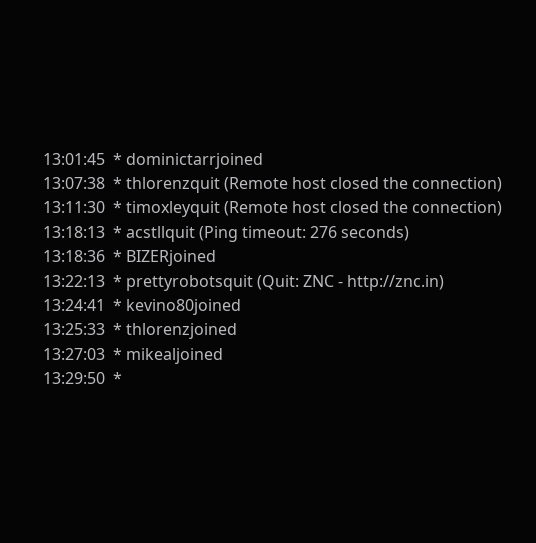13:01:45  * dominictarrjoined
13:07:38  * thlorenzquit (Remote host closed the connection)
13:11:30  * timoxleyquit (Remote host closed the connection)
13:18:13  * acstllquit (Ping timeout: 276 seconds)
13:18:36  * BIZERjoined
13:22:13  * prettyrobotsquit (Quit: ZNC - http://znc.in)
13:24:41  * kevino80joined
13:25:33  * thlorenzjoined
13:27:03  * mikealjoined
13:29:50  *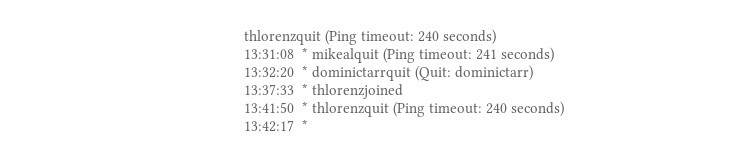thlorenzquit (Ping timeout: 240 seconds)
13:31:08  * mikealquit (Ping timeout: 241 seconds)
13:32:20  * dominictarrquit (Quit: dominictarr)
13:37:33  * thlorenzjoined
13:41:50  * thlorenzquit (Ping timeout: 240 seconds)
13:42:17  *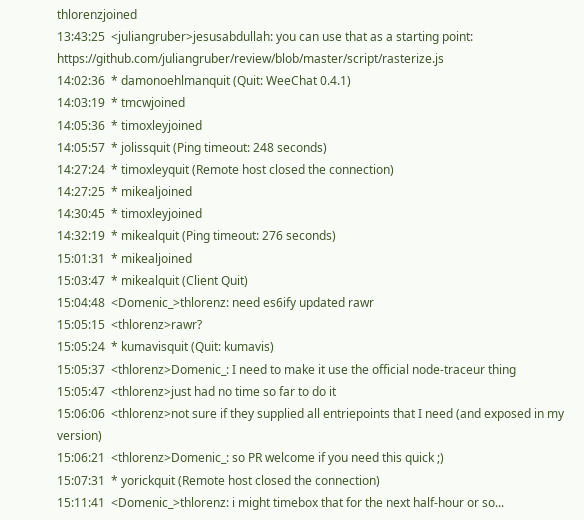thlorenzjoined
13:43:25  <juliangruber>jesusabdullah: you can use that as a starting point: https://github.com/juliangruber/review/blob/master/script/rasterize.js
14:02:36  * damonoehlmanquit (Quit: WeeChat 0.4.1)
14:03:19  * tmcwjoined
14:05:36  * timoxleyjoined
14:05:57  * jolissquit (Ping timeout: 248 seconds)
14:27:24  * timoxleyquit (Remote host closed the connection)
14:27:25  * mikealjoined
14:30:45  * timoxleyjoined
14:32:19  * mikealquit (Ping timeout: 276 seconds)
15:01:31  * mikealjoined
15:03:47  * mikealquit (Client Quit)
15:04:48  <Domenic_>thlorenz: need es6ify updated rawr
15:05:15  <thlorenz>rawr?
15:05:24  * kumavisquit (Quit: kumavis)
15:05:37  <thlorenz>Domenic_: I need to make it use the official node-traceur thing
15:05:47  <thlorenz>just had no time so far to do it
15:06:06  <thlorenz>not sure if they supplied all entriepoints that I need (and exposed in my version)
15:06:21  <thlorenz>Domenic_: so PR welcome if you need this quick ;)
15:07:31  * yorickquit (Remote host closed the connection)
15:11:41  <Domenic_>thlorenz: i might timebox that for the next half-hour or so...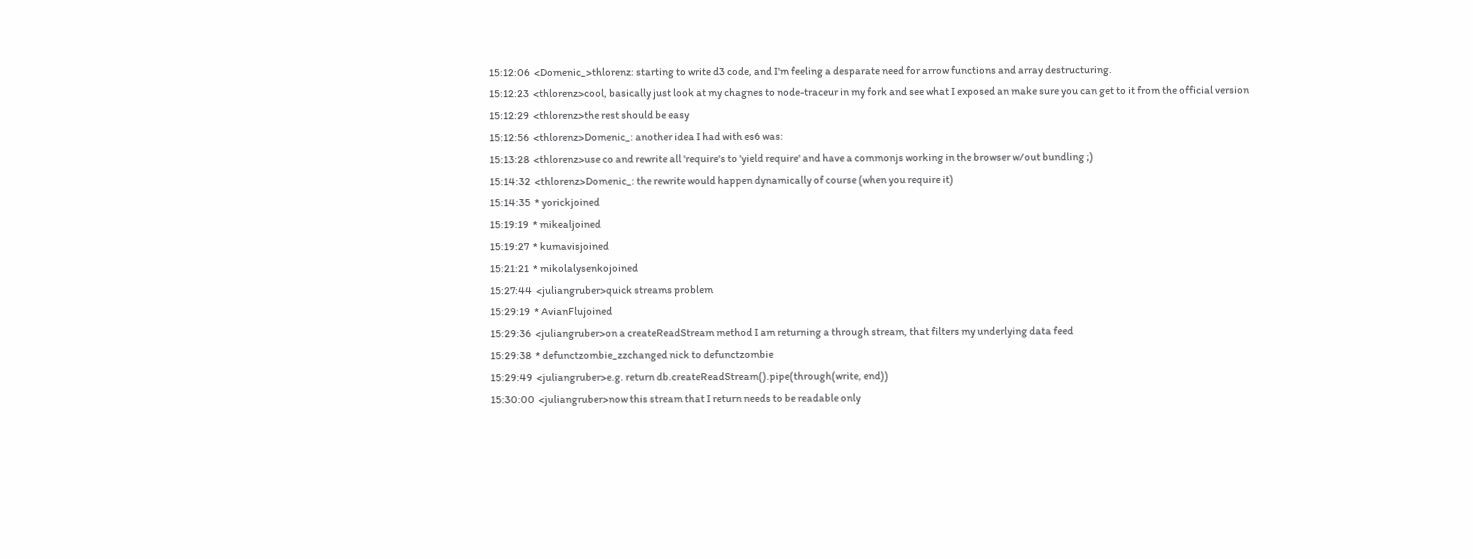15:12:06  <Domenic_>thlorenz: starting to write d3 code, and I'm feeling a desparate need for arrow functions and array destructuring.
15:12:23  <thlorenz>cool, basically just look at my chagnes to node-traceur in my fork and see what I exposed an make sure you can get to it from the official version
15:12:29  <thlorenz>the rest should be easy
15:12:56  <thlorenz>Domenic_: another idea I had with es6 was:
15:13:28  <thlorenz>use co and rewrite all 'require's to 'yield require' and have a commonjs working in the browser w/out bundling ;)
15:14:32  <thlorenz>Domenic_: the rewrite would happen dynamically of course (when you require it)
15:14:35  * yorickjoined
15:19:19  * mikealjoined
15:19:27  * kumavisjoined
15:21:21  * mikolalysenkojoined
15:27:44  <juliangruber>quick streams problem
15:29:19  * AvianFlujoined
15:29:36  <juliangruber>on a createReadStream method I am returning a through stream, that filters my underlying data feed
15:29:38  * defunctzombie_zzchanged nick to defunctzombie
15:29:49  <juliangruber>e.g. return db.createReadStream().pipe(through(write, end))
15:30:00  <juliangruber>now this stream that I return needs to be readable only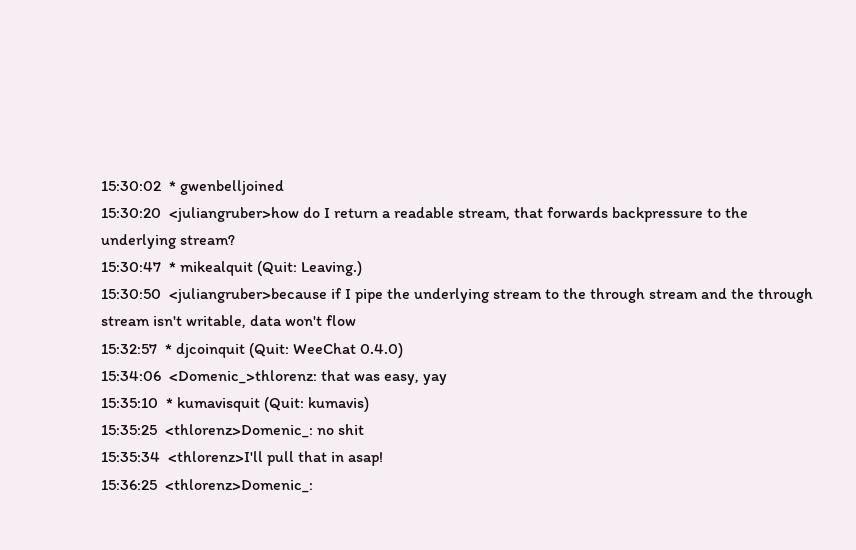15:30:02  * gwenbelljoined
15:30:20  <juliangruber>how do I return a readable stream, that forwards backpressure to the underlying stream?
15:30:47  * mikealquit (Quit: Leaving.)
15:30:50  <juliangruber>because if I pipe the underlying stream to the through stream and the through stream isn't writable, data won't flow
15:32:57  * djcoinquit (Quit: WeeChat 0.4.0)
15:34:06  <Domenic_>thlorenz: that was easy, yay
15:35:10  * kumavisquit (Quit: kumavis)
15:35:25  <thlorenz>Domenic_: no shit
15:35:34  <thlorenz>I'll pull that in asap!
15:36:25  <thlorenz>Domenic_: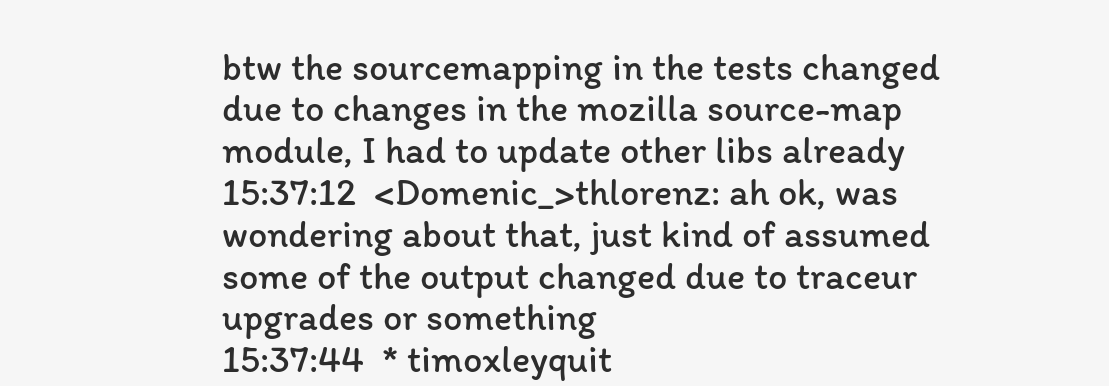btw the sourcemapping in the tests changed due to changes in the mozilla source-map module, I had to update other libs already
15:37:12  <Domenic_>thlorenz: ah ok, was wondering about that, just kind of assumed some of the output changed due to traceur upgrades or something
15:37:44  * timoxleyquit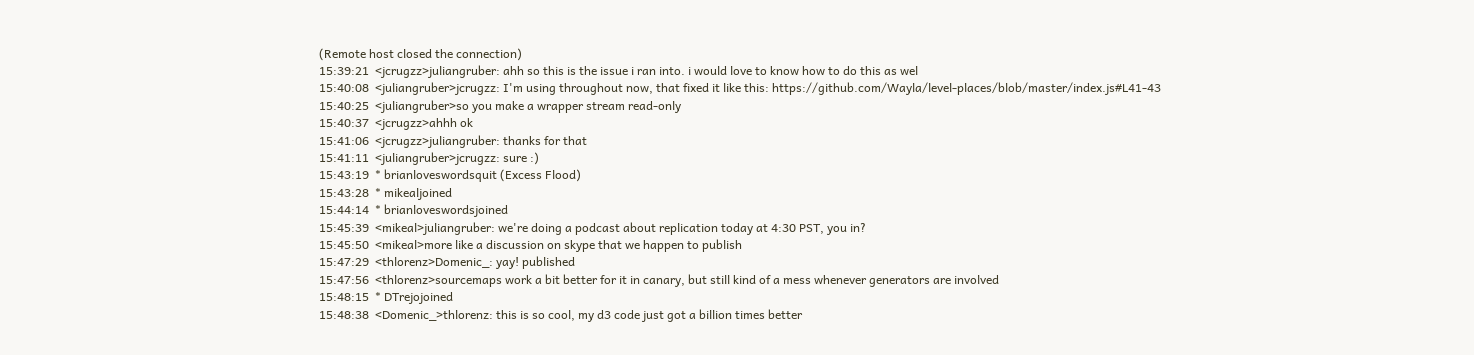(Remote host closed the connection)
15:39:21  <jcrugzz>juliangruber: ahh so this is the issue i ran into. i would love to know how to do this as wel
15:40:08  <juliangruber>jcrugzz: I'm using throughout now, that fixed it like this: https://github.com/Wayla/level-places/blob/master/index.js#L41-43
15:40:25  <juliangruber>so you make a wrapper stream read-only
15:40:37  <jcrugzz>ahhh ok
15:41:06  <jcrugzz>juliangruber: thanks for that
15:41:11  <juliangruber>jcrugzz: sure :)
15:43:19  * brianloveswordsquit (Excess Flood)
15:43:28  * mikealjoined
15:44:14  * brianloveswordsjoined
15:45:39  <mikeal>juliangruber: we're doing a podcast about replication today at 4:30 PST, you in?
15:45:50  <mikeal>more like a discussion on skype that we happen to publish
15:47:29  <thlorenz>Domenic_: yay! published
15:47:56  <thlorenz>sourcemaps work a bit better for it in canary, but still kind of a mess whenever generators are involved
15:48:15  * DTrejojoined
15:48:38  <Domenic_>thlorenz: this is so cool, my d3 code just got a billion times better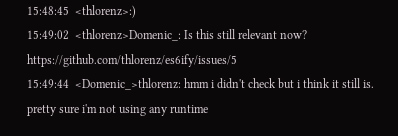15:48:45  <thlorenz>:)
15:49:02  <thlorenz>Domenic_: Is this still relevant now? https://github.com/thlorenz/es6ify/issues/5
15:49:44  <Domenic_>thlorenz: hmm i didn't check but i think it still is. pretty sure i'm not using any runtime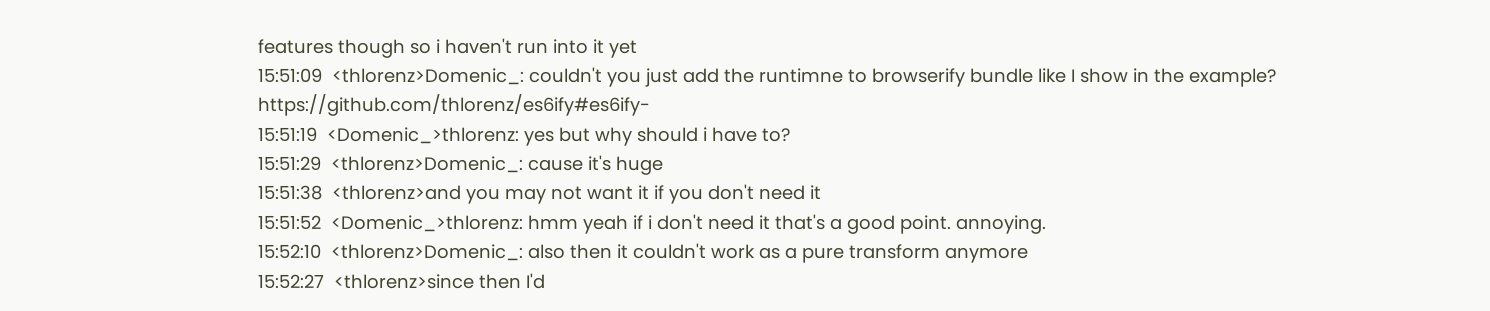features though so i haven't run into it yet
15:51:09  <thlorenz>Domenic_: couldn't you just add the runtimne to browserify bundle like I show in the example? https://github.com/thlorenz/es6ify#es6ify-
15:51:19  <Domenic_>thlorenz: yes but why should i have to?
15:51:29  <thlorenz>Domenic_: cause it's huge
15:51:38  <thlorenz>and you may not want it if you don't need it
15:51:52  <Domenic_>thlorenz: hmm yeah if i don't need it that's a good point. annoying.
15:52:10  <thlorenz>Domenic_: also then it couldn't work as a pure transform anymore
15:52:27  <thlorenz>since then I'd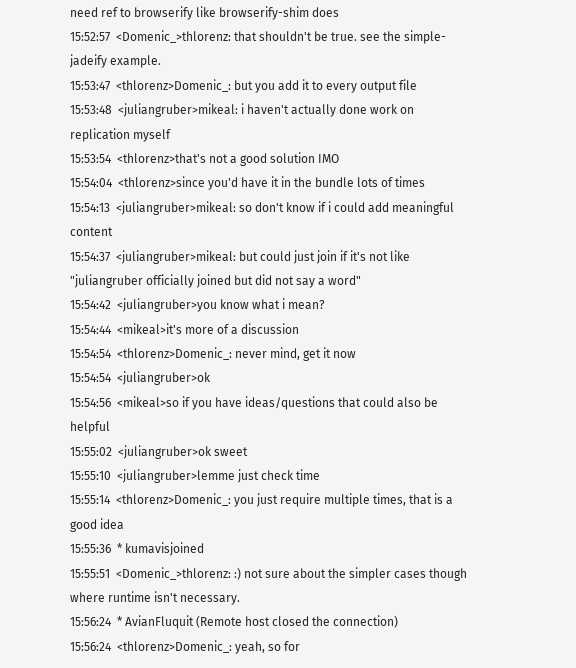need ref to browserify like browserify-shim does
15:52:57  <Domenic_>thlorenz: that shouldn't be true. see the simple-jadeify example.
15:53:47  <thlorenz>Domenic_: but you add it to every output file
15:53:48  <juliangruber>mikeal: i haven't actually done work on replication myself
15:53:54  <thlorenz>that's not a good solution IMO
15:54:04  <thlorenz>since you'd have it in the bundle lots of times
15:54:13  <juliangruber>mikeal: so don't know if i could add meaningful content
15:54:37  <juliangruber>mikeal: but could just join if it's not like "juliangruber officially joined but did not say a word"
15:54:42  <juliangruber>you know what i mean?
15:54:44  <mikeal>it's more of a discussion
15:54:54  <thlorenz>Domenic_: never mind, get it now
15:54:54  <juliangruber>ok
15:54:56  <mikeal>so if you have ideas/questions that could also be helpful
15:55:02  <juliangruber>ok sweet
15:55:10  <juliangruber>lemme just check time
15:55:14  <thlorenz>Domenic_: you just require multiple times, that is a good idea
15:55:36  * kumavisjoined
15:55:51  <Domenic_>thlorenz: :) not sure about the simpler cases though where runtime isn't necessary.
15:56:24  * AvianFluquit (Remote host closed the connection)
15:56:24  <thlorenz>Domenic_: yeah, so for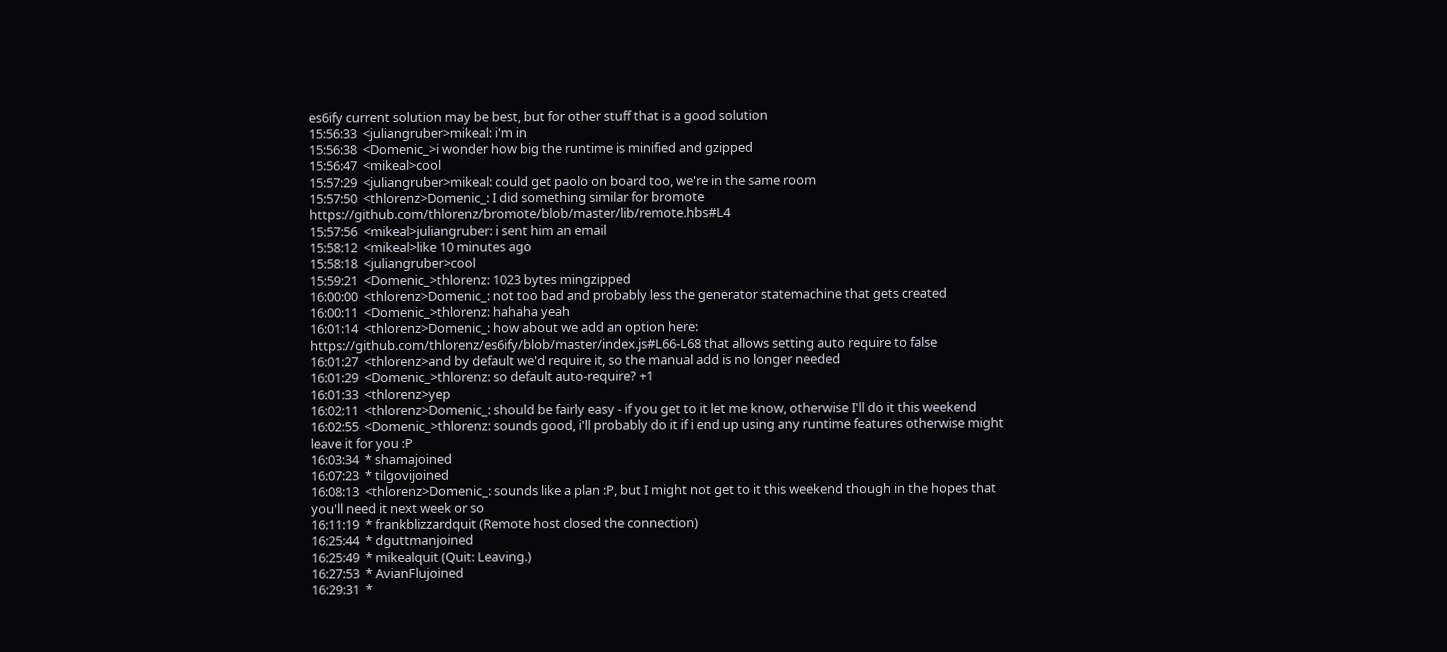es6ify current solution may be best, but for other stuff that is a good solution
15:56:33  <juliangruber>mikeal: i'm in
15:56:38  <Domenic_>i wonder how big the runtime is minified and gzipped
15:56:47  <mikeal>cool
15:57:29  <juliangruber>mikeal: could get paolo on board too, we're in the same room
15:57:50  <thlorenz>Domenic_: I did something similar for bromote https://github.com/thlorenz/bromote/blob/master/lib/remote.hbs#L4
15:57:56  <mikeal>juliangruber: i sent him an email
15:58:12  <mikeal>like 10 minutes ago
15:58:18  <juliangruber>cool
15:59:21  <Domenic_>thlorenz: 1023 bytes mingzipped
16:00:00  <thlorenz>Domenic_: not too bad and probably less the generator statemachine that gets created
16:00:11  <Domenic_>thlorenz: hahaha yeah
16:01:14  <thlorenz>Domenic_: how about we add an option here: https://github.com/thlorenz/es6ify/blob/master/index.js#L66-L68 that allows setting auto require to false
16:01:27  <thlorenz>and by default we'd require it, so the manual add is no longer needed
16:01:29  <Domenic_>thlorenz: so default auto-require? +1
16:01:33  <thlorenz>yep
16:02:11  <thlorenz>Domenic_: should be fairly easy - if you get to it let me know, otherwise I'll do it this weekend
16:02:55  <Domenic_>thlorenz: sounds good, i'll probably do it if i end up using any runtime features otherwise might leave it for you :P
16:03:34  * shamajoined
16:07:23  * tilgovijoined
16:08:13  <thlorenz>Domenic_: sounds like a plan :P, but I might not get to it this weekend though in the hopes that you'll need it next week or so
16:11:19  * frankblizzardquit (Remote host closed the connection)
16:25:44  * dguttmanjoined
16:25:49  * mikealquit (Quit: Leaving.)
16:27:53  * AvianFlujoined
16:29:31  *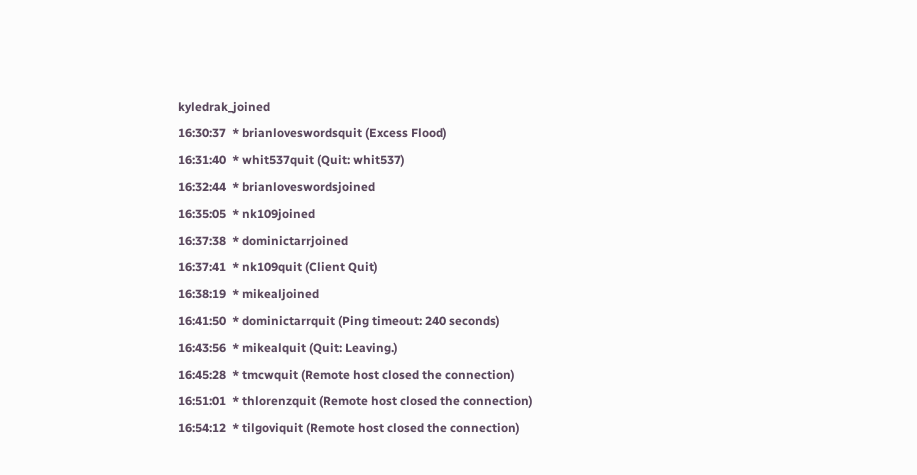kyledrak_joined
16:30:37  * brianloveswordsquit (Excess Flood)
16:31:40  * whit537quit (Quit: whit537)
16:32:44  * brianloveswordsjoined
16:35:05  * nk109joined
16:37:38  * dominictarrjoined
16:37:41  * nk109quit (Client Quit)
16:38:19  * mikealjoined
16:41:50  * dominictarrquit (Ping timeout: 240 seconds)
16:43:56  * mikealquit (Quit: Leaving.)
16:45:28  * tmcwquit (Remote host closed the connection)
16:51:01  * thlorenzquit (Remote host closed the connection)
16:54:12  * tilgoviquit (Remote host closed the connection)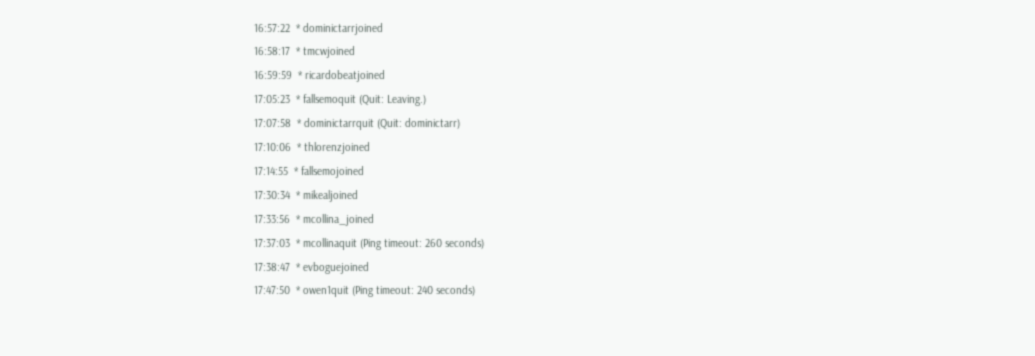16:57:22  * dominictarrjoined
16:58:17  * tmcwjoined
16:59:59  * ricardobeatjoined
17:05:23  * fallsemoquit (Quit: Leaving.)
17:07:58  * dominictarrquit (Quit: dominictarr)
17:10:06  * thlorenzjoined
17:14:55  * fallsemojoined
17:30:34  * mikealjoined
17:33:56  * mcollina_joined
17:37:03  * mcollinaquit (Ping timeout: 260 seconds)
17:38:47  * evboguejoined
17:47:50  * owen1quit (Ping timeout: 240 seconds)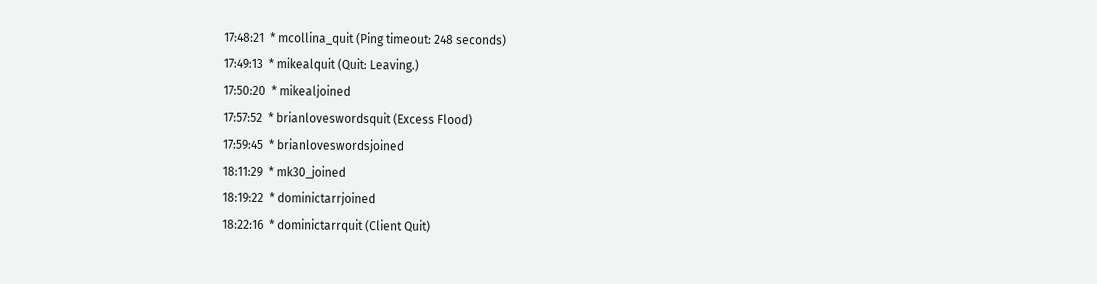17:48:21  * mcollina_quit (Ping timeout: 248 seconds)
17:49:13  * mikealquit (Quit: Leaving.)
17:50:20  * mikealjoined
17:57:52  * brianloveswordsquit (Excess Flood)
17:59:45  * brianloveswordsjoined
18:11:29  * mk30_joined
18:19:22  * dominictarrjoined
18:22:16  * dominictarrquit (Client Quit)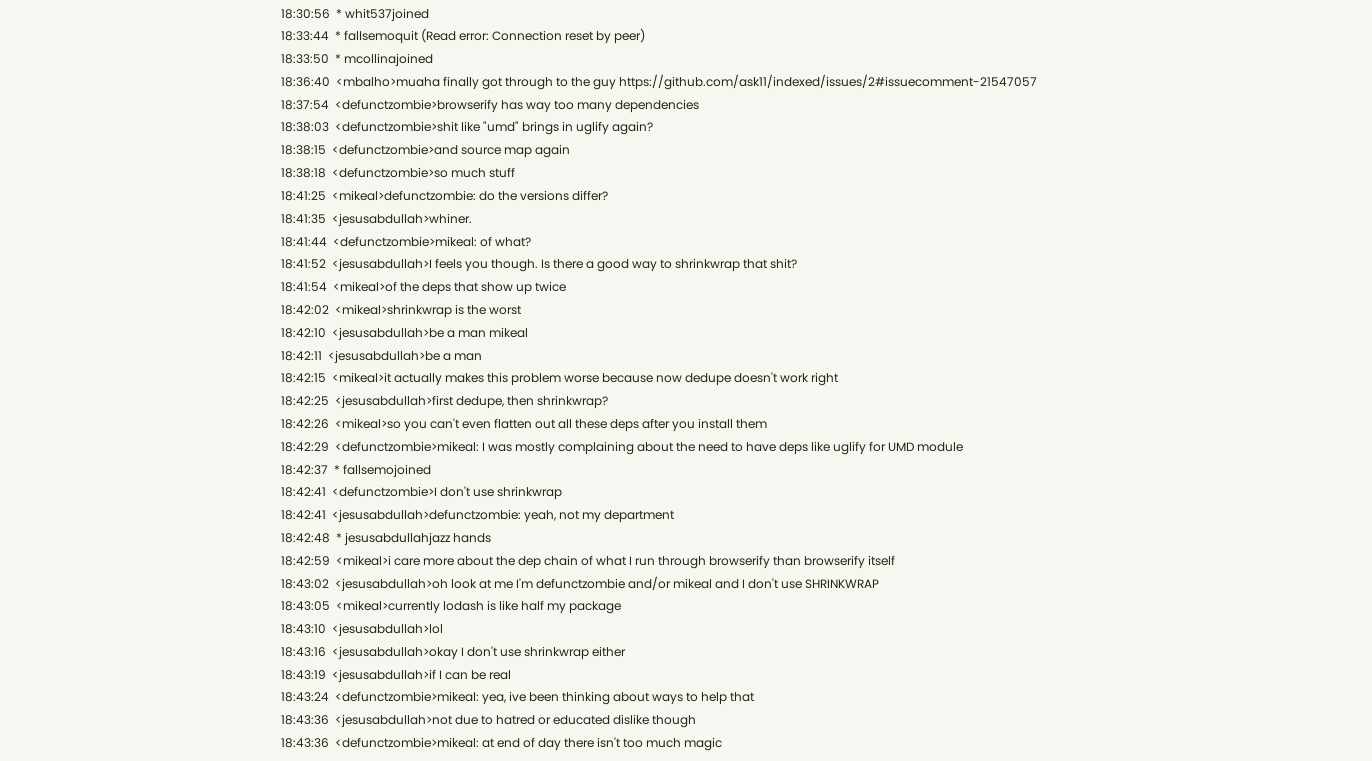18:30:56  * whit537joined
18:33:44  * fallsemoquit (Read error: Connection reset by peer)
18:33:50  * mcollinajoined
18:36:40  <mbalho>muaha finally got through to the guy https://github.com/ask11/indexed/issues/2#issuecomment-21547057
18:37:54  <defunctzombie>browserify has way too many dependencies
18:38:03  <defunctzombie>shit like "umd" brings in uglify again?
18:38:15  <defunctzombie>and source map again
18:38:18  <defunctzombie>so much stuff
18:41:25  <mikeal>defunctzombie: do the versions differ?
18:41:35  <jesusabdullah>whiner.
18:41:44  <defunctzombie>mikeal: of what?
18:41:52  <jesusabdullah>I feels you though. Is there a good way to shrinkwrap that shit?
18:41:54  <mikeal>of the deps that show up twice
18:42:02  <mikeal>shrinkwrap is the worst
18:42:10  <jesusabdullah>be a man mikeal
18:42:11  <jesusabdullah>be a man
18:42:15  <mikeal>it actually makes this problem worse because now dedupe doesn't work right
18:42:25  <jesusabdullah>first dedupe, then shrinkwrap?
18:42:26  <mikeal>so you can't even flatten out all these deps after you install them
18:42:29  <defunctzombie>mikeal: I was mostly complaining about the need to have deps like uglify for UMD module
18:42:37  * fallsemojoined
18:42:41  <defunctzombie>I don't use shrinkwrap
18:42:41  <jesusabdullah>defunctzombie: yeah, not my department
18:42:48  * jesusabdullahjazz hands
18:42:59  <mikeal>i care more about the dep chain of what I run through browserify than browserify itself
18:43:02  <jesusabdullah>oh look at me I'm defunctzombie and/or mikeal and I don't use SHRINKWRAP
18:43:05  <mikeal>currently lodash is like half my package
18:43:10  <jesusabdullah>lol
18:43:16  <jesusabdullah>okay I don't use shrinkwrap either
18:43:19  <jesusabdullah>if I can be real
18:43:24  <defunctzombie>mikeal: yea, ive been thinking about ways to help that
18:43:36  <jesusabdullah>not due to hatred or educated dislike though
18:43:36  <defunctzombie>mikeal: at end of day there isn't too much magic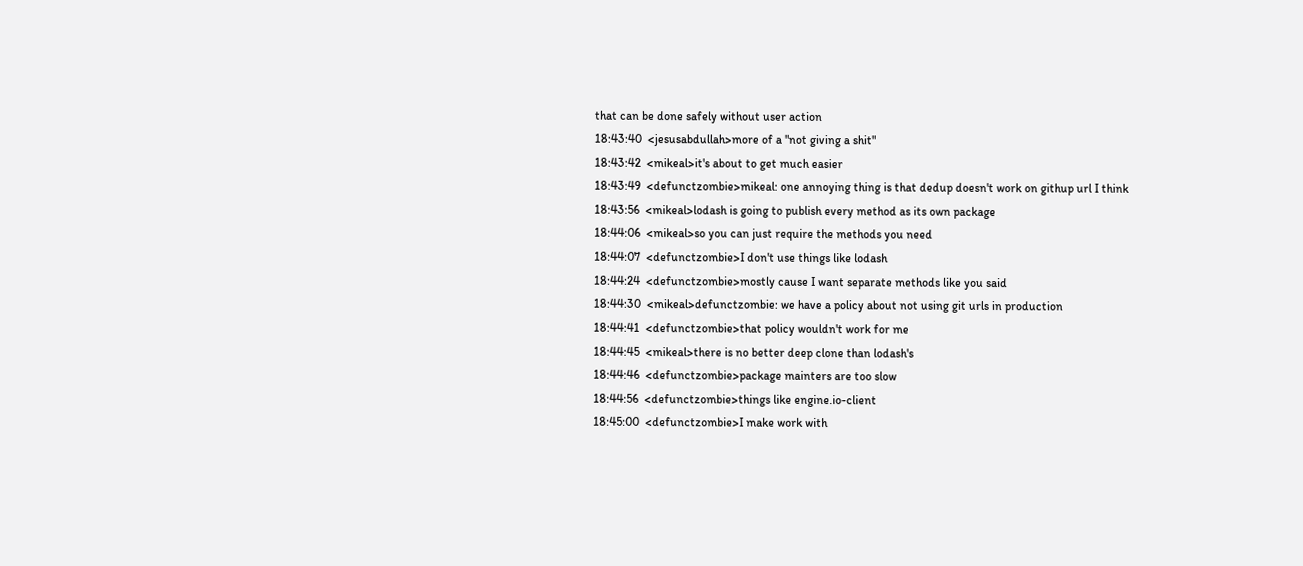that can be done safely without user action
18:43:40  <jesusabdullah>more of a "not giving a shit"
18:43:42  <mikeal>it's about to get much easier
18:43:49  <defunctzombie>mikeal: one annoying thing is that dedup doesn't work on githup url I think
18:43:56  <mikeal>lodash is going to publish every method as its own package
18:44:06  <mikeal>so you can just require the methods you need
18:44:07  <defunctzombie>I don't use things like lodash
18:44:24  <defunctzombie>mostly cause I want separate methods like you said
18:44:30  <mikeal>defunctzombie: we have a policy about not using git urls in production
18:44:41  <defunctzombie>that policy wouldn't work for me
18:44:45  <mikeal>there is no better deep clone than lodash's
18:44:46  <defunctzombie>package mainters are too slow
18:44:56  <defunctzombie>things like engine.io-client
18:45:00  <defunctzombie>I make work with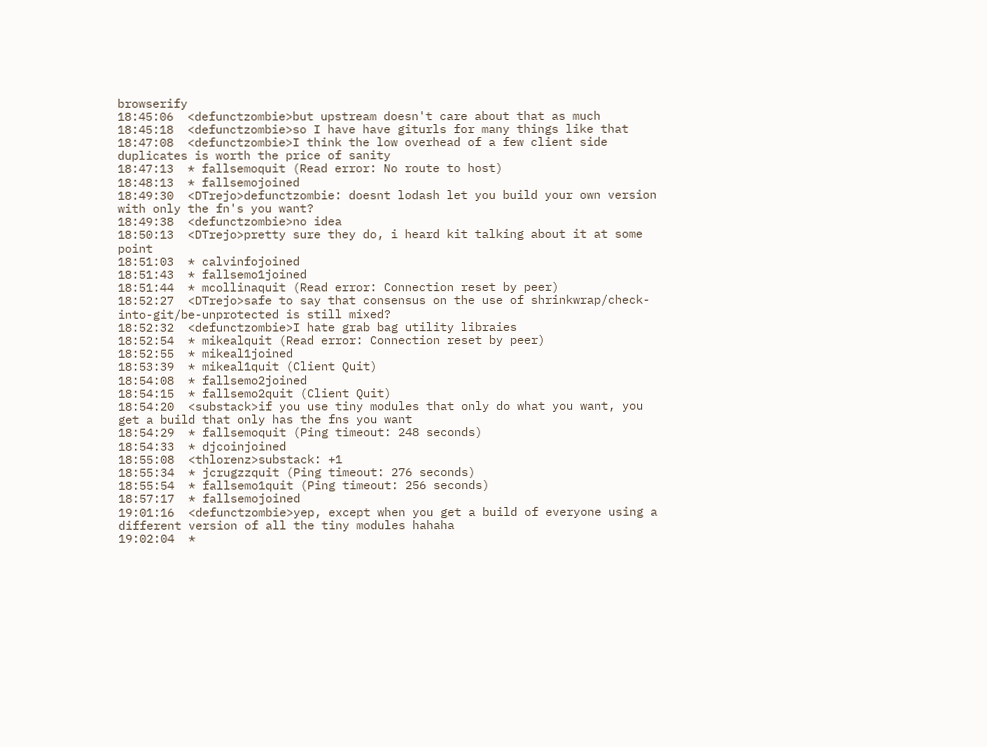browserify
18:45:06  <defunctzombie>but upstream doesn't care about that as much
18:45:18  <defunctzombie>so I have have giturls for many things like that
18:47:08  <defunctzombie>I think the low overhead of a few client side duplicates is worth the price of sanity
18:47:13  * fallsemoquit (Read error: No route to host)
18:48:13  * fallsemojoined
18:49:30  <DTrejo>defunctzombie: doesnt lodash let you build your own version with only the fn's you want?
18:49:38  <defunctzombie>no idea
18:50:13  <DTrejo>pretty sure they do, i heard kit talking about it at some point
18:51:03  * calvinfojoined
18:51:43  * fallsemo1joined
18:51:44  * mcollinaquit (Read error: Connection reset by peer)
18:52:27  <DTrejo>safe to say that consensus on the use of shrinkwrap/check-into-git/be-unprotected is still mixed?
18:52:32  <defunctzombie>I hate grab bag utility libraies
18:52:54  * mikealquit (Read error: Connection reset by peer)
18:52:55  * mikeal1joined
18:53:39  * mikeal1quit (Client Quit)
18:54:08  * fallsemo2joined
18:54:15  * fallsemo2quit (Client Quit)
18:54:20  <substack>if you use tiny modules that only do what you want, you get a build that only has the fns you want
18:54:29  * fallsemoquit (Ping timeout: 248 seconds)
18:54:33  * djcoinjoined
18:55:08  <thlorenz>substack: +1
18:55:34  * jcrugzzquit (Ping timeout: 276 seconds)
18:55:54  * fallsemo1quit (Ping timeout: 256 seconds)
18:57:17  * fallsemojoined
19:01:16  <defunctzombie>yep, except when you get a build of everyone using a different version of all the tiny modules hahaha
19:02:04  *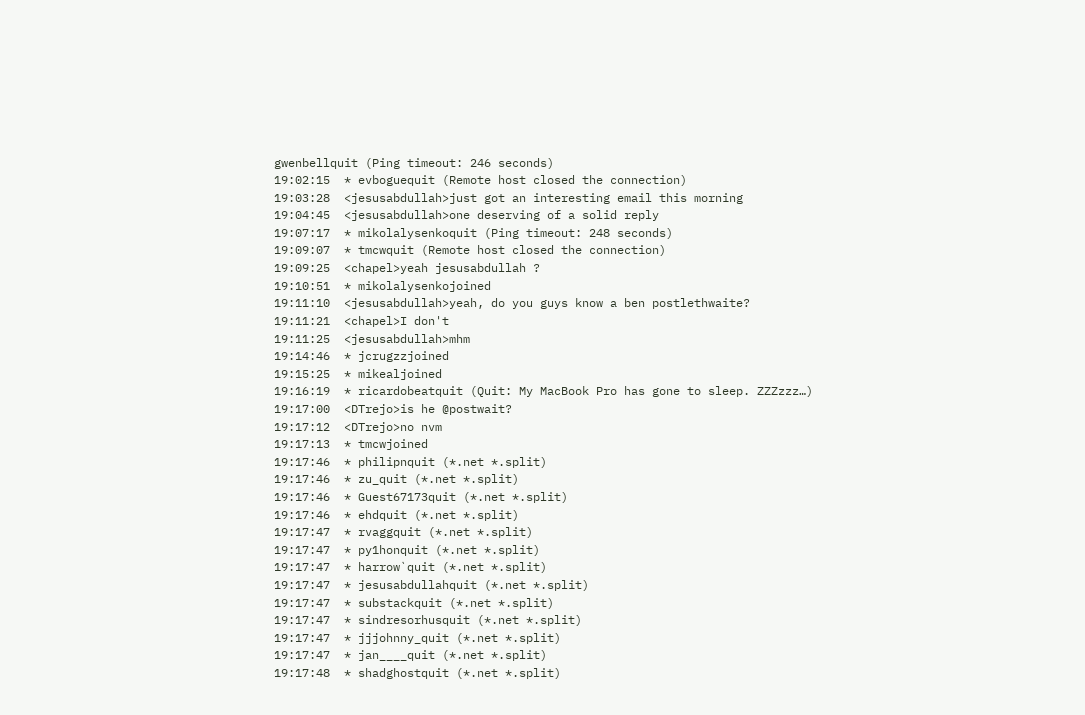gwenbellquit (Ping timeout: 246 seconds)
19:02:15  * evboguequit (Remote host closed the connection)
19:03:28  <jesusabdullah>just got an interesting email this morning
19:04:45  <jesusabdullah>one deserving of a solid reply
19:07:17  * mikolalysenkoquit (Ping timeout: 248 seconds)
19:09:07  * tmcwquit (Remote host closed the connection)
19:09:25  <chapel>yeah jesusabdullah ?
19:10:51  * mikolalysenkojoined
19:11:10  <jesusabdullah>yeah, do you guys know a ben postlethwaite?
19:11:21  <chapel>I don't
19:11:25  <jesusabdullah>mhm
19:14:46  * jcrugzzjoined
19:15:25  * mikealjoined
19:16:19  * ricardobeatquit (Quit: My MacBook Pro has gone to sleep. ZZZzzz…)
19:17:00  <DTrejo>is he @postwait?
19:17:12  <DTrejo>no nvm
19:17:13  * tmcwjoined
19:17:46  * philipnquit (*.net *.split)
19:17:46  * zu_quit (*.net *.split)
19:17:46  * Guest67173quit (*.net *.split)
19:17:46  * ehdquit (*.net *.split)
19:17:47  * rvaggquit (*.net *.split)
19:17:47  * py1honquit (*.net *.split)
19:17:47  * harrow`quit (*.net *.split)
19:17:47  * jesusabdullahquit (*.net *.split)
19:17:47  * substackquit (*.net *.split)
19:17:47  * sindresorhusquit (*.net *.split)
19:17:47  * jjjohnny_quit (*.net *.split)
19:17:47  * jan____quit (*.net *.split)
19:17:48  * shadghostquit (*.net *.split)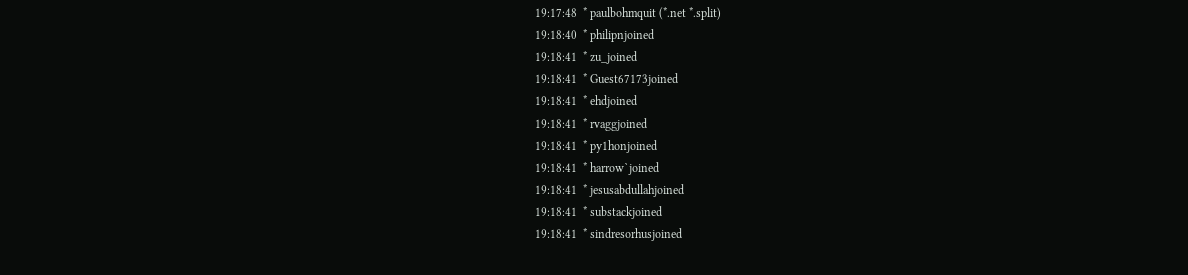19:17:48  * paulbohmquit (*.net *.split)
19:18:40  * philipnjoined
19:18:41  * zu_joined
19:18:41  * Guest67173joined
19:18:41  * ehdjoined
19:18:41  * rvaggjoined
19:18:41  * py1honjoined
19:18:41  * harrow`joined
19:18:41  * jesusabdullahjoined
19:18:41  * substackjoined
19:18:41  * sindresorhusjoined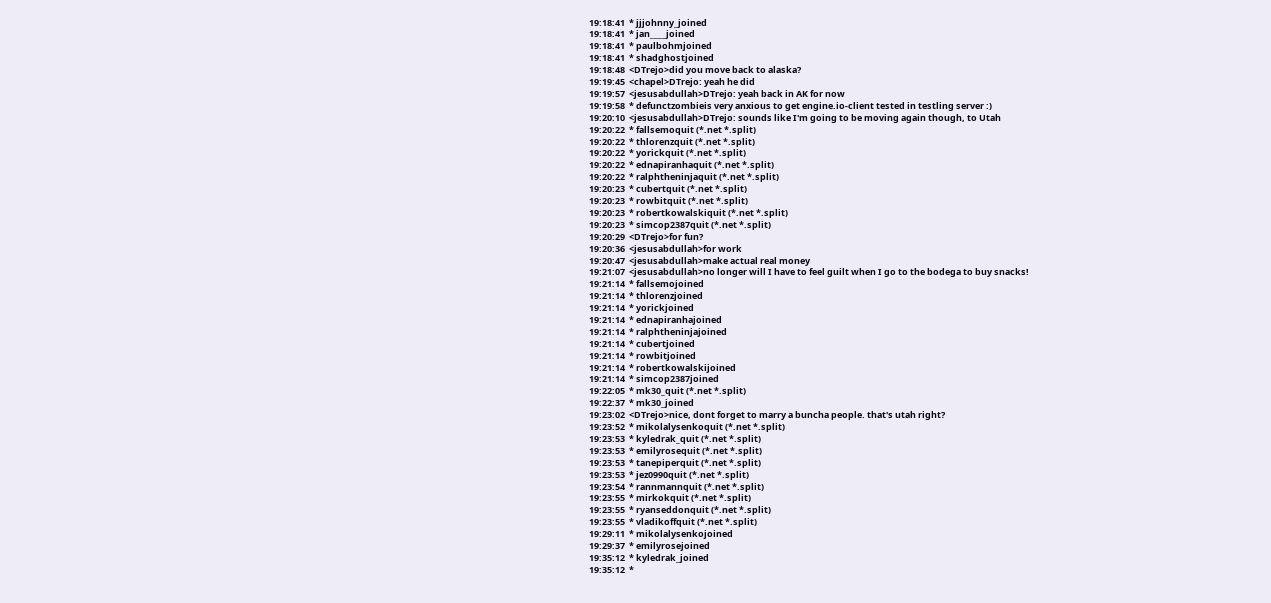19:18:41  * jjjohnny_joined
19:18:41  * jan____joined
19:18:41  * paulbohmjoined
19:18:41  * shadghostjoined
19:18:48  <DTrejo>did you move back to alaska?
19:19:45  <chapel>DTrejo: yeah he did
19:19:57  <jesusabdullah>DTrejo: yeah back in AK for now
19:19:58  * defunctzombieis very anxious to get engine.io-client tested in testling server :)
19:20:10  <jesusabdullah>DTrejo: sounds like I'm going to be moving again though, to Utah
19:20:22  * fallsemoquit (*.net *.split)
19:20:22  * thlorenzquit (*.net *.split)
19:20:22  * yorickquit (*.net *.split)
19:20:22  * ednapiranhaquit (*.net *.split)
19:20:22  * ralphtheninjaquit (*.net *.split)
19:20:23  * cubertquit (*.net *.split)
19:20:23  * rowbitquit (*.net *.split)
19:20:23  * robertkowalskiquit (*.net *.split)
19:20:23  * simcop2387quit (*.net *.split)
19:20:29  <DTrejo>for fun?
19:20:36  <jesusabdullah>for work
19:20:47  <jesusabdullah>make actual real money
19:21:07  <jesusabdullah>no longer will I have to feel guilt when I go to the bodega to buy snacks!
19:21:14  * fallsemojoined
19:21:14  * thlorenzjoined
19:21:14  * yorickjoined
19:21:14  * ednapiranhajoined
19:21:14  * ralphtheninjajoined
19:21:14  * cubertjoined
19:21:14  * rowbitjoined
19:21:14  * robertkowalskijoined
19:21:14  * simcop2387joined
19:22:05  * mk30_quit (*.net *.split)
19:22:37  * mk30_joined
19:23:02  <DTrejo>nice, dont forget to marry a buncha people. that's utah right?
19:23:52  * mikolalysenkoquit (*.net *.split)
19:23:53  * kyledrak_quit (*.net *.split)
19:23:53  * emilyrosequit (*.net *.split)
19:23:53  * tanepiperquit (*.net *.split)
19:23:53  * jez0990quit (*.net *.split)
19:23:54  * rannmannquit (*.net *.split)
19:23:55  * mirkokquit (*.net *.split)
19:23:55  * ryanseddonquit (*.net *.split)
19:23:55  * vladikoffquit (*.net *.split)
19:29:11  * mikolalysenkojoined
19:29:37  * emilyrosejoined
19:35:12  * kyledrak_joined
19:35:12  *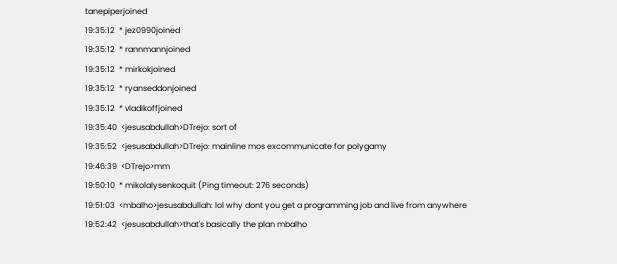tanepiperjoined
19:35:12  * jez0990joined
19:35:12  * rannmannjoined
19:35:12  * mirkokjoined
19:35:12  * ryanseddonjoined
19:35:12  * vladikoffjoined
19:35:40  <jesusabdullah>DTrejo: sort of
19:35:52  <jesusabdullah>DTrejo: mainline mos excommunicate for polygamy
19:46:39  <DTrejo>mm
19:50:10  * mikolalysenkoquit (Ping timeout: 276 seconds)
19:51:03  <mbalho>jesusabdullah: lol why dont you get a programming job and live from anywhere
19:52:42  <jesusabdullah>that's basically the plan mbalho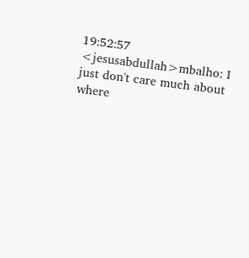19:52:57  <jesusabdullah>mbalho: I just don't care much about where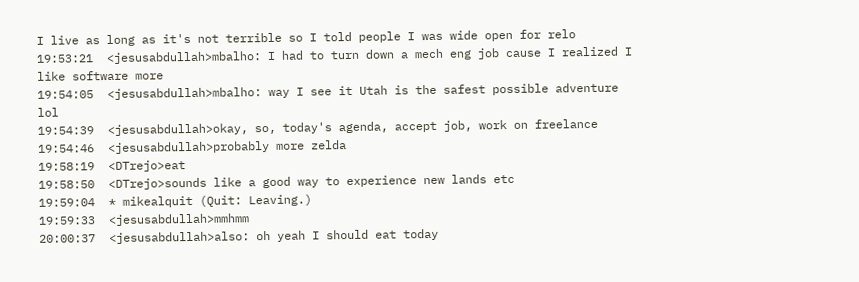I live as long as it's not terrible so I told people I was wide open for relo
19:53:21  <jesusabdullah>mbalho: I had to turn down a mech eng job cause I realized I like software more
19:54:05  <jesusabdullah>mbalho: way I see it Utah is the safest possible adventure lol
19:54:39  <jesusabdullah>okay, so, today's agenda, accept job, work on freelance
19:54:46  <jesusabdullah>probably more zelda
19:58:19  <DTrejo>eat
19:58:50  <DTrejo>sounds like a good way to experience new lands etc
19:59:04  * mikealquit (Quit: Leaving.)
19:59:33  <jesusabdullah>mmhmm
20:00:37  <jesusabdullah>also: oh yeah I should eat today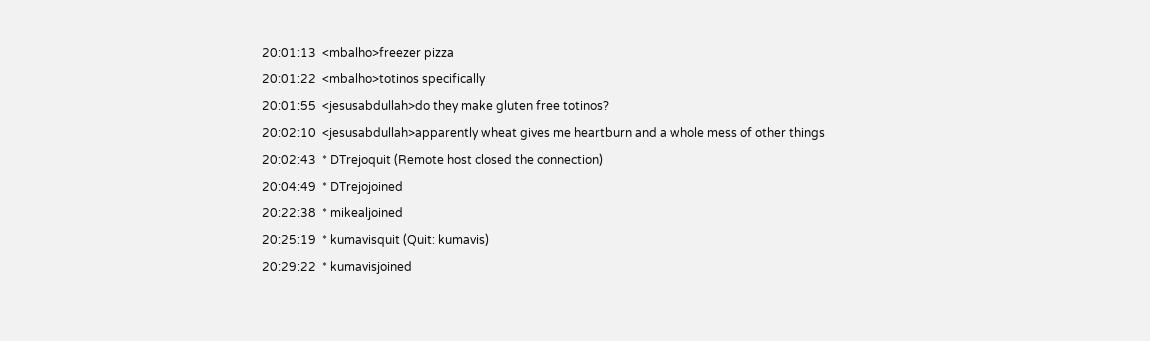20:01:13  <mbalho>freezer pizza
20:01:22  <mbalho>totinos specifically
20:01:55  <jesusabdullah>do they make gluten free totinos?
20:02:10  <jesusabdullah>apparently wheat gives me heartburn and a whole mess of other things
20:02:43  * DTrejoquit (Remote host closed the connection)
20:04:49  * DTrejojoined
20:22:38  * mikealjoined
20:25:19  * kumavisquit (Quit: kumavis)
20:29:22  * kumavisjoined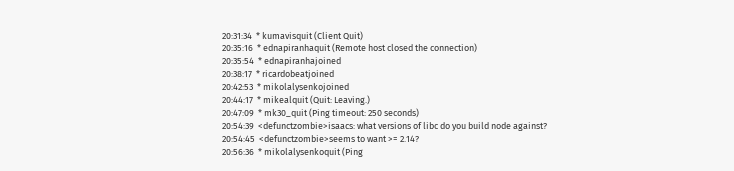20:31:34  * kumavisquit (Client Quit)
20:35:16  * ednapiranhaquit (Remote host closed the connection)
20:35:54  * ednapiranhajoined
20:38:17  * ricardobeatjoined
20:42:53  * mikolalysenkojoined
20:44:17  * mikealquit (Quit: Leaving.)
20:47:09  * mk30_quit (Ping timeout: 250 seconds)
20:54:39  <defunctzombie>isaacs: what versions of libc do you build node against?
20:54:45  <defunctzombie>seems to want >= 2.14?
20:56:36  * mikolalysenkoquit (Ping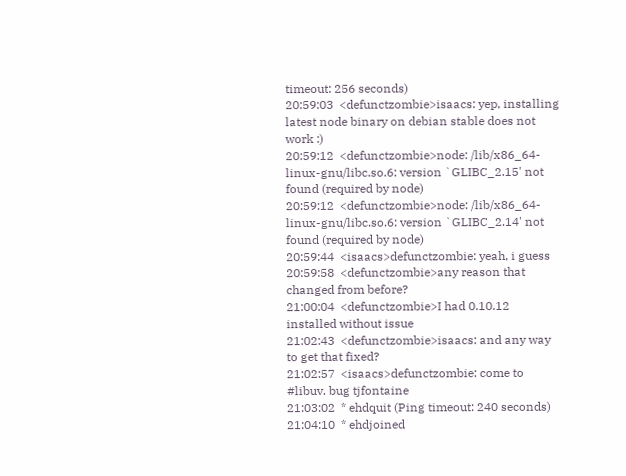timeout: 256 seconds)
20:59:03  <defunctzombie>isaacs: yep, installing latest node binary on debian stable does not work :)
20:59:12  <defunctzombie>node: /lib/x86_64-linux-gnu/libc.so.6: version `GLIBC_2.15' not found (required by node)
20:59:12  <defunctzombie>node: /lib/x86_64-linux-gnu/libc.so.6: version `GLIBC_2.14' not found (required by node)
20:59:44  <isaacs>defunctzombie: yeah, i guess
20:59:58  <defunctzombie>any reason that changed from before?
21:00:04  <defunctzombie>I had 0.10.12 installed without issue
21:02:43  <defunctzombie>isaacs: and any way to get that fixed?
21:02:57  <isaacs>defunctzombie: come to #libuv. bug tjfontaine
21:03:02  * ehdquit (Ping timeout: 240 seconds)
21:04:10  * ehdjoined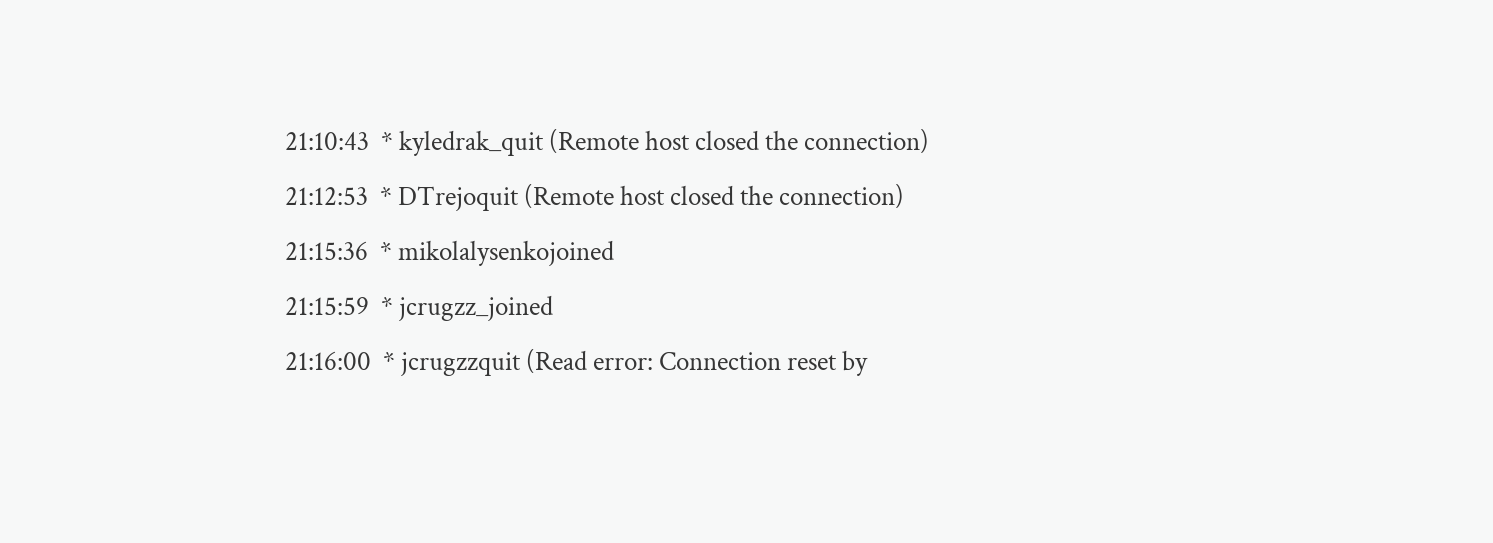21:10:43  * kyledrak_quit (Remote host closed the connection)
21:12:53  * DTrejoquit (Remote host closed the connection)
21:15:36  * mikolalysenkojoined
21:15:59  * jcrugzz_joined
21:16:00  * jcrugzzquit (Read error: Connection reset by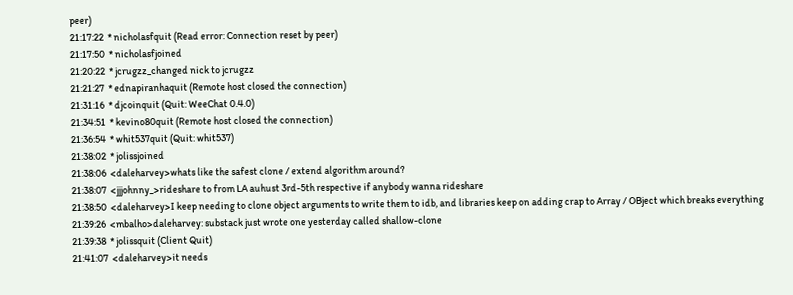peer)
21:17:22  * nicholasfquit (Read error: Connection reset by peer)
21:17:50  * nicholasfjoined
21:20:22  * jcrugzz_changed nick to jcrugzz
21:21:27  * ednapiranhaquit (Remote host closed the connection)
21:31:16  * djcoinquit (Quit: WeeChat 0.4.0)
21:34:51  * kevino80quit (Remote host closed the connection)
21:36:54  * whit537quit (Quit: whit537)
21:38:02  * jolissjoined
21:38:06  <daleharvey>whats like the safest clone / extend algorithm around?
21:38:07  <jjjohnny_>rideshare to from LA auhust 3rd-5th respective if anybody wanna rideshare
21:38:50  <daleharvey>I keep needing to clone object arguments to write them to idb, and libraries keep on adding crap to Array / OBject which breaks everything
21:39:26  <mbalho>daleharvey: substack just wrote one yesterday called shallow-clone
21:39:38  * jolissquit (Client Quit)
21:41:07  <daleharvey>it needs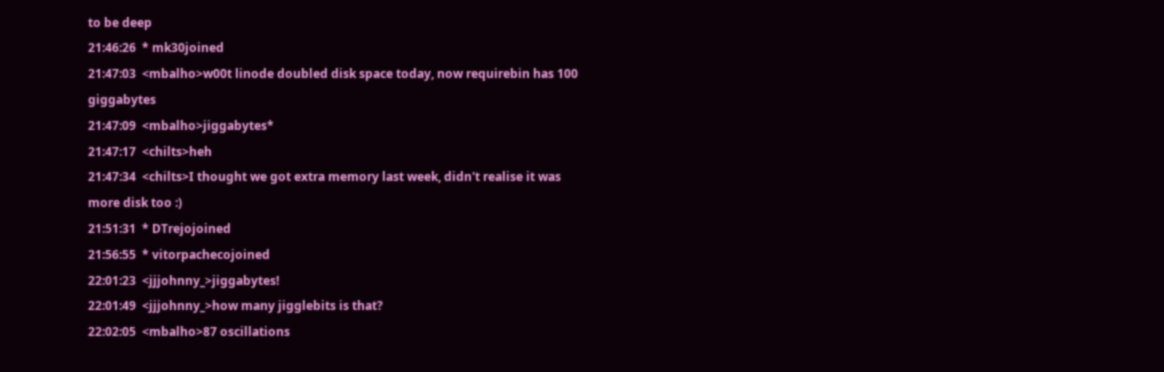to be deep
21:46:26  * mk30joined
21:47:03  <mbalho>w00t linode doubled disk space today, now requirebin has 100 giggabytes
21:47:09  <mbalho>jiggabytes*
21:47:17  <chilts>heh
21:47:34  <chilts>I thought we got extra memory last week, didn't realise it was more disk too :)
21:51:31  * DTrejojoined
21:56:55  * vitorpachecojoined
22:01:23  <jjjohnny_>jiggabytes!
22:01:49  <jjjohnny_>how many jigglebits is that?
22:02:05  <mbalho>87 oscillations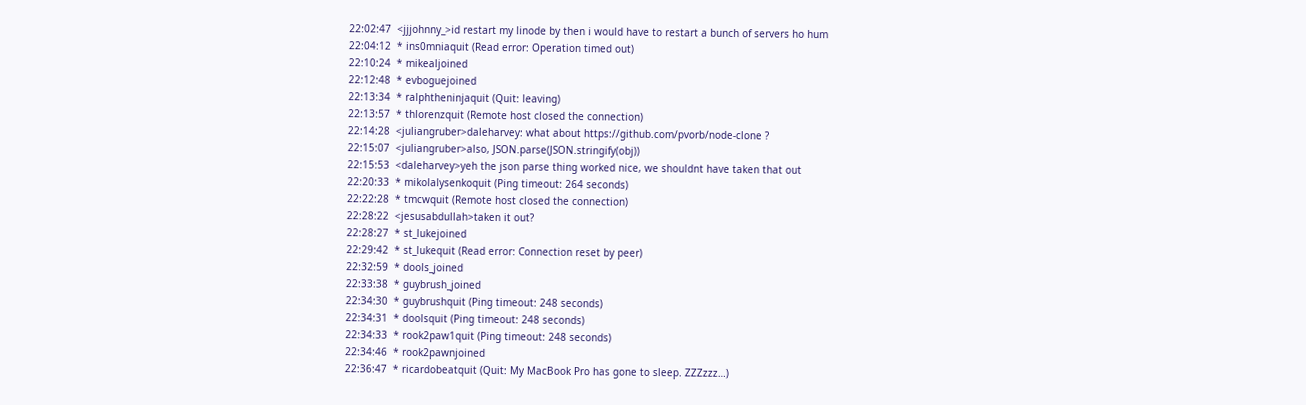22:02:47  <jjjohnny_>id restart my linode by then i would have to restart a bunch of servers ho hum
22:04:12  * ins0mniaquit (Read error: Operation timed out)
22:10:24  * mikealjoined
22:12:48  * evboguejoined
22:13:34  * ralphtheninjaquit (Quit: leaving)
22:13:57  * thlorenzquit (Remote host closed the connection)
22:14:28  <juliangruber>daleharvey: what about https://github.com/pvorb/node-clone ?
22:15:07  <juliangruber>also, JSON.parse(JSON.stringify(obj))
22:15:53  <daleharvey>yeh the json parse thing worked nice, we shouldnt have taken that out
22:20:33  * mikolalysenkoquit (Ping timeout: 264 seconds)
22:22:28  * tmcwquit (Remote host closed the connection)
22:28:22  <jesusabdullah>taken it out?
22:28:27  * st_lukejoined
22:29:42  * st_lukequit (Read error: Connection reset by peer)
22:32:59  * dools_joined
22:33:38  * guybrush_joined
22:34:30  * guybrushquit (Ping timeout: 248 seconds)
22:34:31  * doolsquit (Ping timeout: 248 seconds)
22:34:33  * rook2paw1quit (Ping timeout: 248 seconds)
22:34:46  * rook2pawnjoined
22:36:47  * ricardobeatquit (Quit: My MacBook Pro has gone to sleep. ZZZzzz…)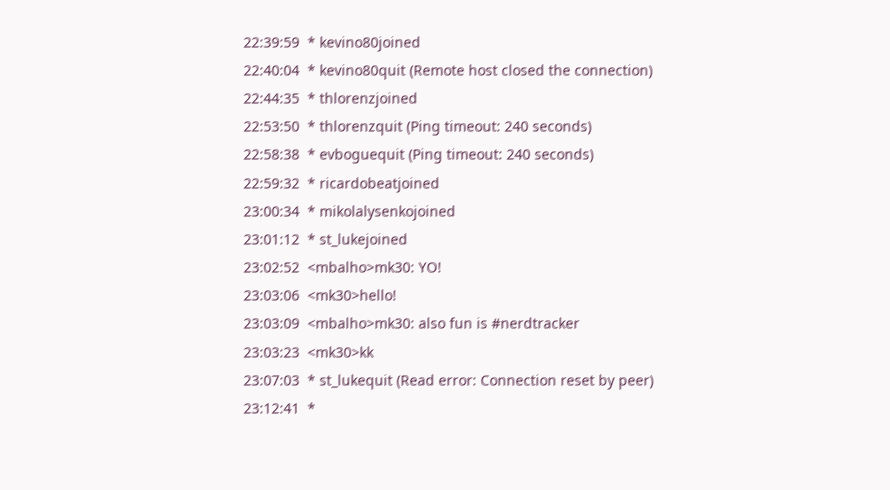22:39:59  * kevino80joined
22:40:04  * kevino80quit (Remote host closed the connection)
22:44:35  * thlorenzjoined
22:53:50  * thlorenzquit (Ping timeout: 240 seconds)
22:58:38  * evboguequit (Ping timeout: 240 seconds)
22:59:32  * ricardobeatjoined
23:00:34  * mikolalysenkojoined
23:01:12  * st_lukejoined
23:02:52  <mbalho>mk30: YO!
23:03:06  <mk30>hello!
23:03:09  <mbalho>mk30: also fun is #nerdtracker
23:03:23  <mk30>kk
23:07:03  * st_lukequit (Read error: Connection reset by peer)
23:12:41  *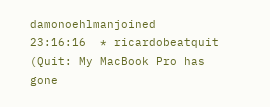damonoehlmanjoined
23:16:16  * ricardobeatquit (Quit: My MacBook Pro has gone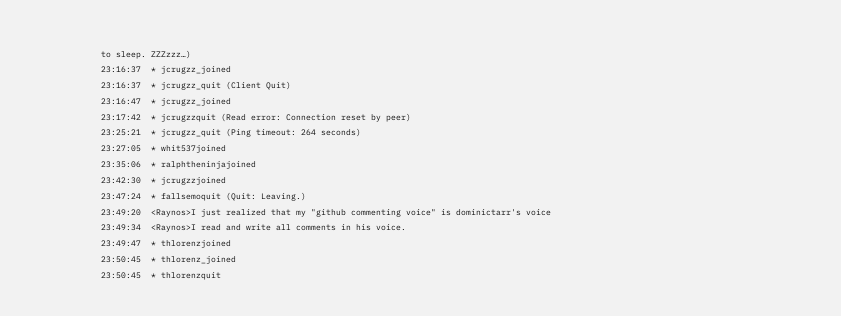to sleep. ZZZzzz…)
23:16:37  * jcrugzz_joined
23:16:37  * jcrugzz_quit (Client Quit)
23:16:47  * jcrugzz_joined
23:17:42  * jcrugzzquit (Read error: Connection reset by peer)
23:25:21  * jcrugzz_quit (Ping timeout: 264 seconds)
23:27:05  * whit537joined
23:35:06  * ralphtheninjajoined
23:42:30  * jcrugzzjoined
23:47:24  * fallsemoquit (Quit: Leaving.)
23:49:20  <Raynos>I just realized that my "github commenting voice" is dominictarr's voice
23:49:34  <Raynos>I read and write all comments in his voice.
23:49:47  * thlorenzjoined
23:50:45  * thlorenz_joined
23:50:45  * thlorenzquit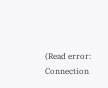(Read error: Connection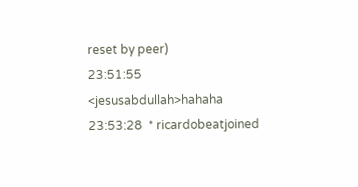reset by peer)
23:51:55  <jesusabdullah>hahaha
23:53:28  * ricardobeatjoined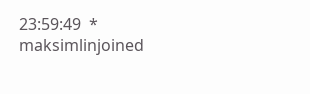23:59:49  * maksimlinjoined